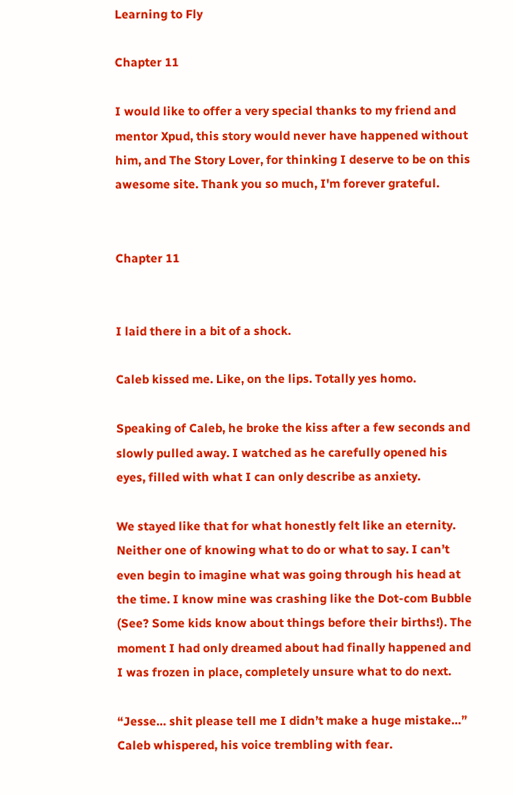Learning to Fly

Chapter 11

I would like to offer a very special thanks to my friend and mentor Xpud, this story would never have happened without him, and The Story Lover, for thinking I deserve to be on this awesome site. Thank you so much, I'm forever grateful.


Chapter 11


I laid there in a bit of a shock.

Caleb kissed me. Like, on the lips. Totally yes homo.

Speaking of Caleb, he broke the kiss after a few seconds and slowly pulled away. I watched as he carefully opened his eyes, filled with what I can only describe as anxiety.

We stayed like that for what honestly felt like an eternity. Neither one of knowing what to do or what to say. I can’t even begin to imagine what was going through his head at the time. I know mine was crashing like the Dot-com Bubble (See? Some kids know about things before their births!). The moment I had only dreamed about had finally happened and I was frozen in place, completely unsure what to do next.

“Jesse… shit please tell me I didn’t make a huge mistake…” Caleb whispered, his voice trembling with fear.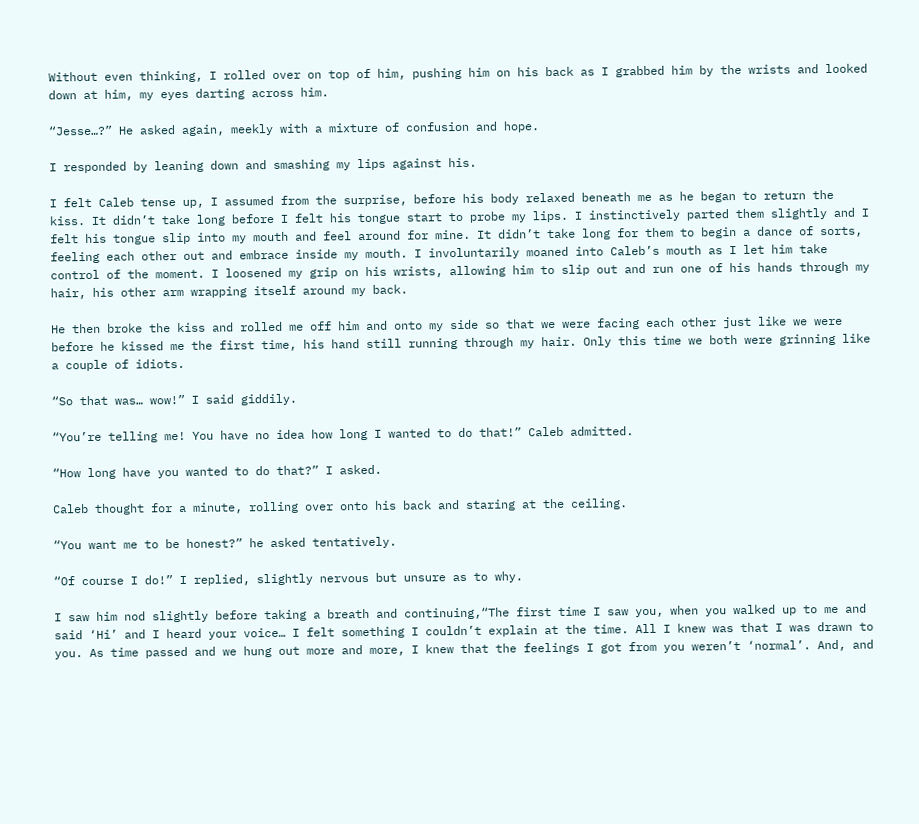Without even thinking, I rolled over on top of him, pushing him on his back as I grabbed him by the wrists and looked down at him, my eyes darting across him.

“Jesse…?” He asked again, meekly with a mixture of confusion and hope.

I responded by leaning down and smashing my lips against his.

I felt Caleb tense up, I assumed from the surprise, before his body relaxed beneath me as he began to return the kiss. It didn’t take long before I felt his tongue start to probe my lips. I instinctively parted them slightly and I felt his tongue slip into my mouth and feel around for mine. It didn’t take long for them to begin a dance of sorts, feeling each other out and embrace inside my mouth. I involuntarily moaned into Caleb’s mouth as I let him take control of the moment. I loosened my grip on his wrists, allowing him to slip out and run one of his hands through my hair, his other arm wrapping itself around my back.

He then broke the kiss and rolled me off him and onto my side so that we were facing each other just like we were before he kissed me the first time, his hand still running through my hair. Only this time we both were grinning like a couple of idiots.

“So that was… wow!” I said giddily.

“You’re telling me! You have no idea how long I wanted to do that!” Caleb admitted.

“How long have you wanted to do that?” I asked.

Caleb thought for a minute, rolling over onto his back and staring at the ceiling.

“You want me to be honest?” he asked tentatively.

“Of course I do!” I replied, slightly nervous but unsure as to why.

I saw him nod slightly before taking a breath and continuing,“The first time I saw you, when you walked up to me and said ‘Hi’ and I heard your voice… I felt something I couldn’t explain at the time. All I knew was that I was drawn to you. As time passed and we hung out more and more, I knew that the feelings I got from you weren’t ‘normal’. And, and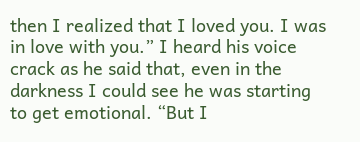then I realized that I loved you. I was in love with you.” I heard his voice crack as he said that, even in the darkness I could see he was starting to get emotional. “But I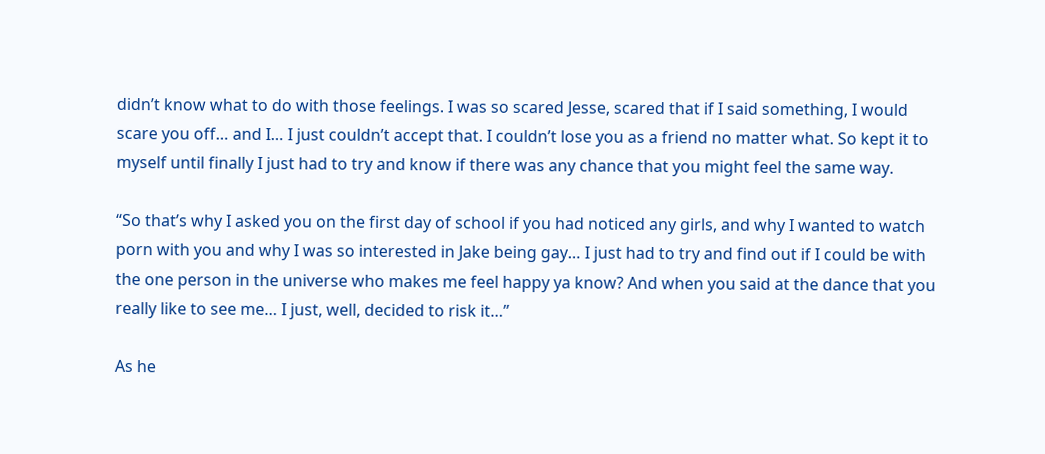didn’t know what to do with those feelings. I was so scared Jesse, scared that if I said something, I would scare you off… and I… I just couldn’t accept that. I couldn’t lose you as a friend no matter what. So kept it to myself until finally I just had to try and know if there was any chance that you might feel the same way.

“So that’s why I asked you on the first day of school if you had noticed any girls, and why I wanted to watch porn with you and why I was so interested in Jake being gay… I just had to try and find out if I could be with the one person in the universe who makes me feel happy ya know? And when you said at the dance that you really like to see me… I just, well, decided to risk it…”

As he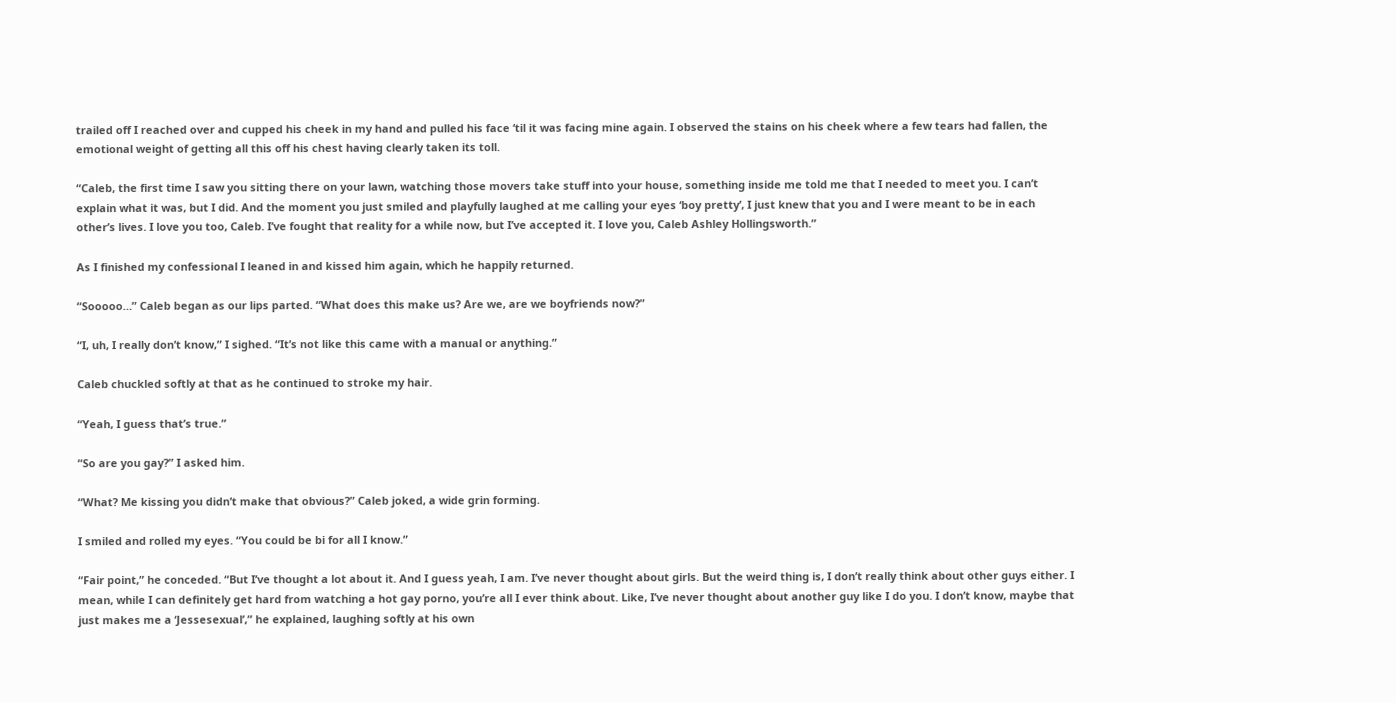trailed off I reached over and cupped his cheek in my hand and pulled his face ‘til it was facing mine again. I observed the stains on his cheek where a few tears had fallen, the emotional weight of getting all this off his chest having clearly taken its toll.

“Caleb, the first time I saw you sitting there on your lawn, watching those movers take stuff into your house, something inside me told me that I needed to meet you. I can’t explain what it was, but I did. And the moment you just smiled and playfully laughed at me calling your eyes ‘boy pretty’, I just knew that you and I were meant to be in each other’s lives. I love you too, Caleb. I’ve fought that reality for a while now, but I’ve accepted it. I love you, Caleb Ashley Hollingsworth.”

As I finished my confessional I leaned in and kissed him again, which he happily returned.

“Sooooo…” Caleb began as our lips parted. “What does this make us? Are we, are we boyfriends now?”

“I, uh, I really don’t know,” I sighed. “It’s not like this came with a manual or anything.”

Caleb chuckled softly at that as he continued to stroke my hair.

“Yeah, I guess that’s true.”

“So are you gay?” I asked him.

“What? Me kissing you didn’t make that obvious?” Caleb joked, a wide grin forming.

I smiled and rolled my eyes. “You could be bi for all I know.”

“Fair point,” he conceded. “But I’ve thought a lot about it. And I guess yeah, I am. I’ve never thought about girls. But the weird thing is, I don’t really think about other guys either. I mean, while I can definitely get hard from watching a hot gay porno, you’re all I ever think about. Like, I’ve never thought about another guy like I do you. I don’t know, maybe that just makes me a ‘Jessesexual’,” he explained, laughing softly at his own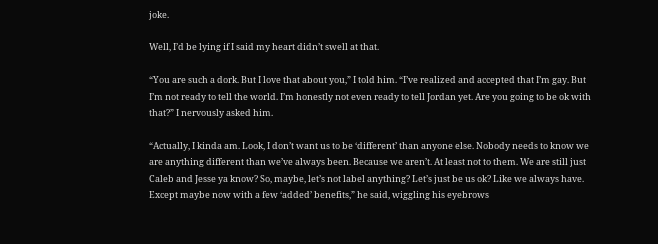joke.

Well, I’d be lying if I said my heart didn’t swell at that.

“You are such a dork. But I love that about you,” I told him. “I’ve realized and accepted that I’m gay. But I’m not ready to tell the world. I’m honestly not even ready to tell Jordan yet. Are you going to be ok with that?” I nervously asked him.

“Actually, I kinda am. Look, I don’t want us to be ‘different’ than anyone else. Nobody needs to know we are anything different than we’ve always been. Because we aren’t. At least not to them. We are still just Caleb and Jesse ya know? So, maybe, let’s not label anything? Let’s just be us ok? Like we always have. Except maybe now with a few ‘added’ benefits,” he said, wiggling his eyebrows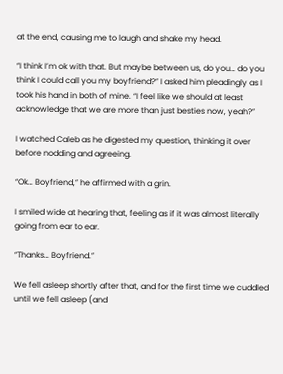at the end, causing me to laugh and shake my head.

“I think I’m ok with that. But maybe between us, do you… do you think I could call you my boyfriend?” I asked him pleadingly as I took his hand in both of mine. “I feel like we should at least acknowledge that we are more than just besties now, yeah?”

I watched Caleb as he digested my question, thinking it over before nodding and agreeing.

“Ok… Boyfriend,” he affirmed with a grin.

I smiled wide at hearing that, feeling as if it was almost literally going from ear to ear.

“Thanks… Boyfriend.”

We fell asleep shortly after that, and for the first time we cuddled until we fell asleep (and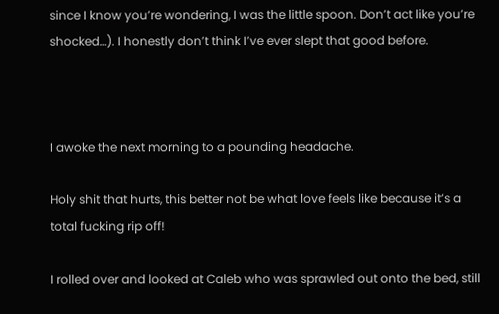since I know you’re wondering, I was the little spoon. Don’t act like you’re shocked…). I honestly don’t think I’ve ever slept that good before.



I awoke the next morning to a pounding headache.

Holy shit that hurts, this better not be what love feels like because it’s a total fucking rip off!

I rolled over and looked at Caleb who was sprawled out onto the bed, still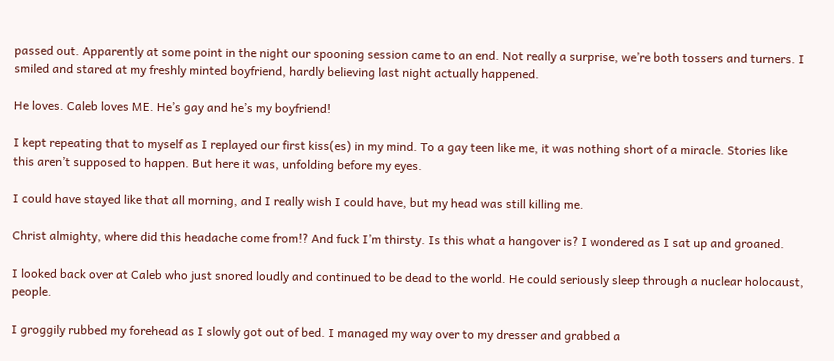passed out. Apparently at some point in the night our spooning session came to an end. Not really a surprise, we’re both tossers and turners. I smiled and stared at my freshly minted boyfriend, hardly believing last night actually happened.

He loves. Caleb loves ME. He’s gay and he’s my boyfriend!

I kept repeating that to myself as I replayed our first kiss(es) in my mind. To a gay teen like me, it was nothing short of a miracle. Stories like this aren’t supposed to happen. But here it was, unfolding before my eyes.

I could have stayed like that all morning, and I really wish I could have, but my head was still killing me.

Christ almighty, where did this headache come from!? And fuck I’m thirsty. Is this what a hangover is? I wondered as I sat up and groaned.

I looked back over at Caleb who just snored loudly and continued to be dead to the world. He could seriously sleep through a nuclear holocaust, people.

I groggily rubbed my forehead as I slowly got out of bed. I managed my way over to my dresser and grabbed a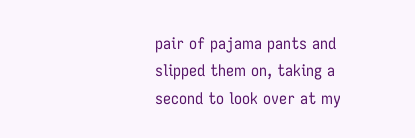pair of pajama pants and slipped them on, taking a second to look over at my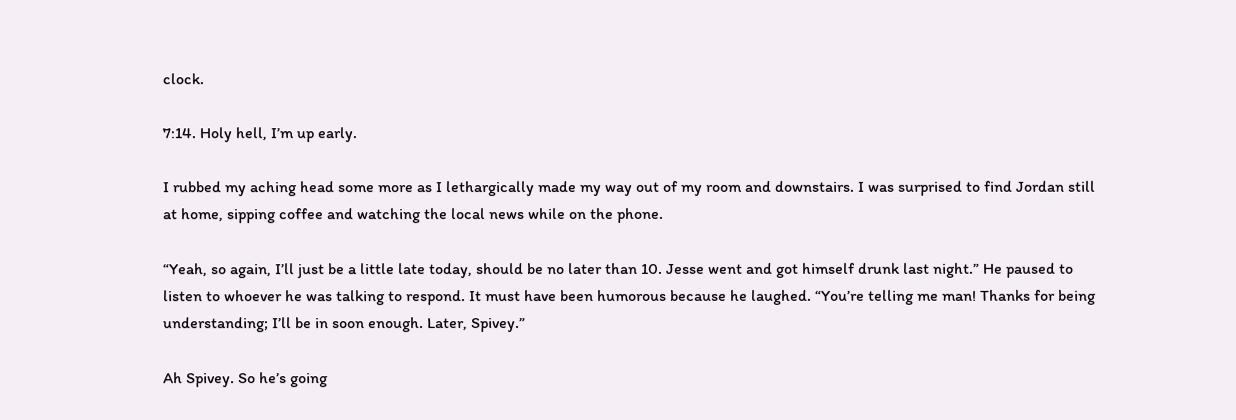clock.

7:14. Holy hell, I’m up early.

I rubbed my aching head some more as I lethargically made my way out of my room and downstairs. I was surprised to find Jordan still at home, sipping coffee and watching the local news while on the phone.

“Yeah, so again, I’ll just be a little late today, should be no later than 10. Jesse went and got himself drunk last night.” He paused to listen to whoever he was talking to respond. It must have been humorous because he laughed. “You’re telling me man! Thanks for being understanding; I’ll be in soon enough. Later, Spivey.”

Ah Spivey. So he’s going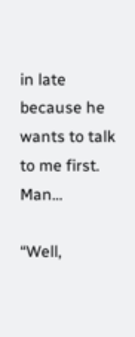in late because he wants to talk to me first. Man…

“Well,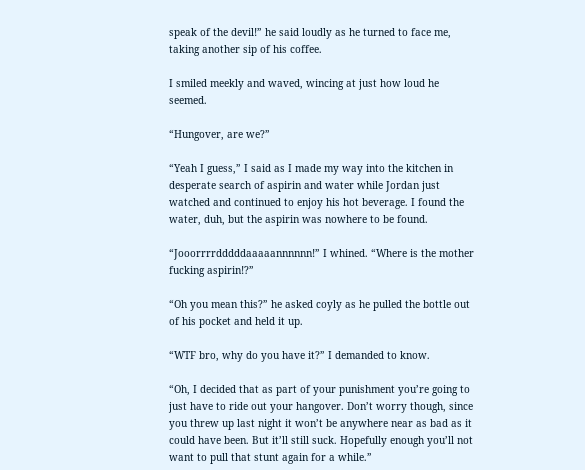speak of the devil!” he said loudly as he turned to face me, taking another sip of his coffee.

I smiled meekly and waved, wincing at just how loud he seemed.

“Hungover, are we?”

“Yeah I guess,” I said as I made my way into the kitchen in desperate search of aspirin and water while Jordan just watched and continued to enjoy his hot beverage. I found the water, duh, but the aspirin was nowhere to be found.

“Jooorrrrdddddaaaaannnnnn!” I whined. “Where is the mother fucking aspirin!?”

“Oh you mean this?” he asked coyly as he pulled the bottle out of his pocket and held it up.

“WTF bro, why do you have it?” I demanded to know.

“Oh, I decided that as part of your punishment you’re going to just have to ride out your hangover. Don’t worry though, since you threw up last night it won’t be anywhere near as bad as it could have been. But it’ll still suck. Hopefully enough you’ll not want to pull that stunt again for a while.”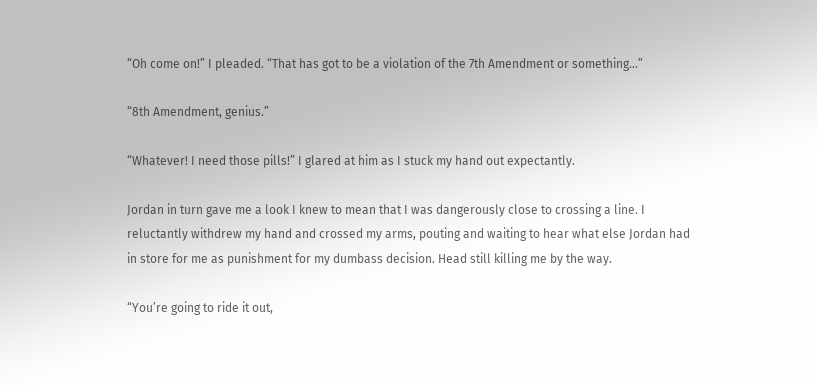“Oh come on!” I pleaded. “That has got to be a violation of the 7th Amendment or something…”

“8th Amendment, genius.”

“Whatever! I need those pills!” I glared at him as I stuck my hand out expectantly.

Jordan in turn gave me a look I knew to mean that I was dangerously close to crossing a line. I reluctantly withdrew my hand and crossed my arms, pouting and waiting to hear what else Jordan had in store for me as punishment for my dumbass decision. Head still killing me by the way.

“You’re going to ride it out,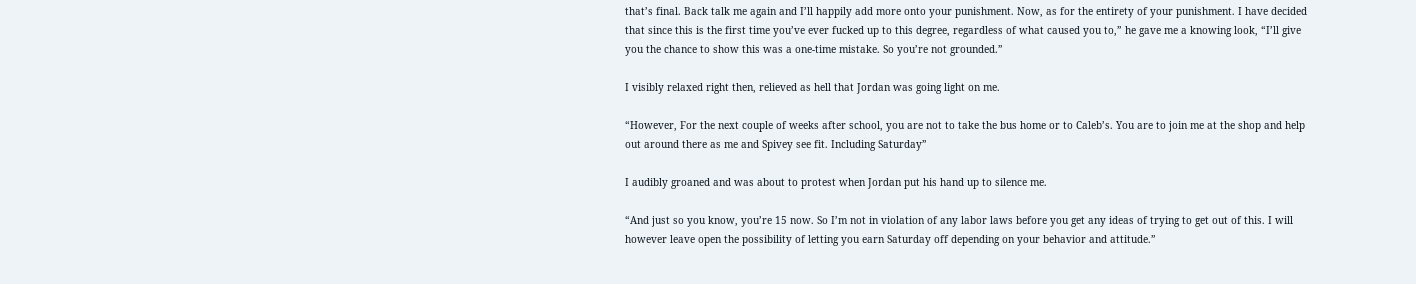that’s final. Back talk me again and I’ll happily add more onto your punishment. Now, as for the entirety of your punishment. I have decided that since this is the first time you’ve ever fucked up to this degree, regardless of what caused you to,” he gave me a knowing look, “I’ll give you the chance to show this was a one-time mistake. So you’re not grounded.”

I visibly relaxed right then, relieved as hell that Jordan was going light on me.

“However, For the next couple of weeks after school, you are not to take the bus home or to Caleb’s. You are to join me at the shop and help out around there as me and Spivey see fit. Including Saturday”

I audibly groaned and was about to protest when Jordan put his hand up to silence me.

“And just so you know, you’re 15 now. So I’m not in violation of any labor laws before you get any ideas of trying to get out of this. I will however leave open the possibility of letting you earn Saturday off depending on your behavior and attitude.”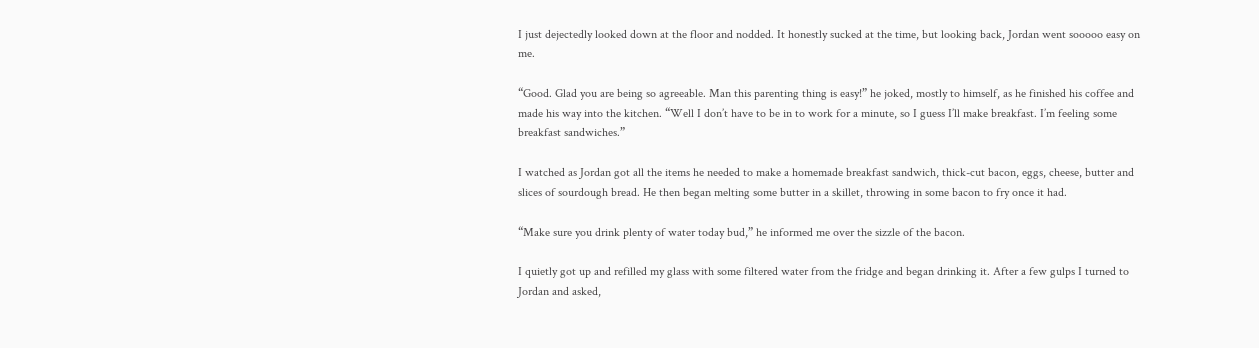I just dejectedly looked down at the floor and nodded. It honestly sucked at the time, but looking back, Jordan went sooooo easy on me.

“Good. Glad you are being so agreeable. Man this parenting thing is easy!” he joked, mostly to himself, as he finished his coffee and made his way into the kitchen. “Well I don’t have to be in to work for a minute, so I guess I’ll make breakfast. I’m feeling some breakfast sandwiches.”

I watched as Jordan got all the items he needed to make a homemade breakfast sandwich, thick-cut bacon, eggs, cheese, butter and slices of sourdough bread. He then began melting some butter in a skillet, throwing in some bacon to fry once it had.

“Make sure you drink plenty of water today bud,” he informed me over the sizzle of the bacon.

I quietly got up and refilled my glass with some filtered water from the fridge and began drinking it. After a few gulps I turned to Jordan and asked,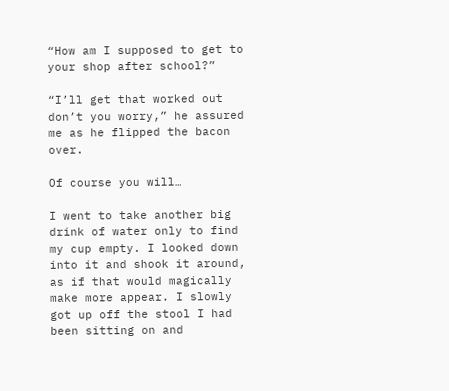“How am I supposed to get to your shop after school?”

“I’ll get that worked out don’t you worry,” he assured me as he flipped the bacon over.

Of course you will…

I went to take another big drink of water only to find my cup empty. I looked down into it and shook it around, as if that would magically make more appear. I slowly got up off the stool I had been sitting on and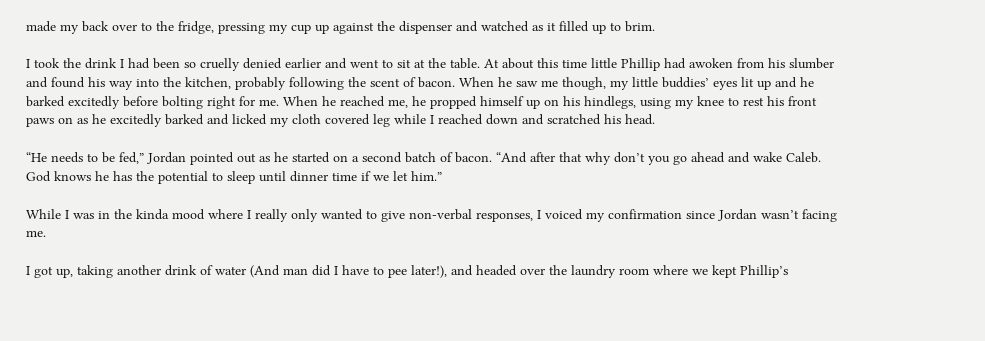made my back over to the fridge, pressing my cup up against the dispenser and watched as it filled up to brim.

I took the drink I had been so cruelly denied earlier and went to sit at the table. At about this time little Phillip had awoken from his slumber and found his way into the kitchen, probably following the scent of bacon. When he saw me though, my little buddies’ eyes lit up and he barked excitedly before bolting right for me. When he reached me, he propped himself up on his hindlegs, using my knee to rest his front paws on as he excitedly barked and licked my cloth covered leg while I reached down and scratched his head.

“He needs to be fed,” Jordan pointed out as he started on a second batch of bacon. “And after that why don’t you go ahead and wake Caleb. God knows he has the potential to sleep until dinner time if we let him.”

While I was in the kinda mood where I really only wanted to give non-verbal responses, I voiced my confirmation since Jordan wasn’t facing me.

I got up, taking another drink of water (And man did I have to pee later!), and headed over the laundry room where we kept Phillip’s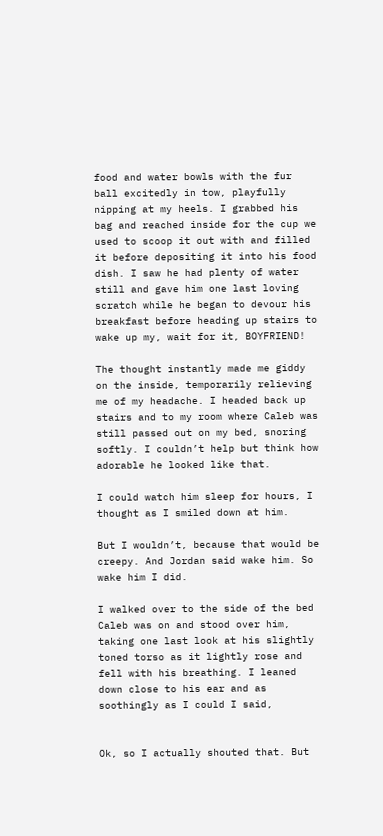food and water bowls with the fur ball excitedly in tow, playfully nipping at my heels. I grabbed his bag and reached inside for the cup we used to scoop it out with and filled it before depositing it into his food dish. I saw he had plenty of water still and gave him one last loving scratch while he began to devour his breakfast before heading up stairs to wake up my, wait for it, BOYFRIEND!

The thought instantly made me giddy on the inside, temporarily relieving me of my headache. I headed back up stairs and to my room where Caleb was still passed out on my bed, snoring softly. I couldn’t help but think how adorable he looked like that.

I could watch him sleep for hours, I thought as I smiled down at him.

But I wouldn’t, because that would be creepy. And Jordan said wake him. So wake him I did.

I walked over to the side of the bed Caleb was on and stood over him, taking one last look at his slightly toned torso as it lightly rose and fell with his breathing. I leaned down close to his ear and as soothingly as I could I said,


Ok, so I actually shouted that. But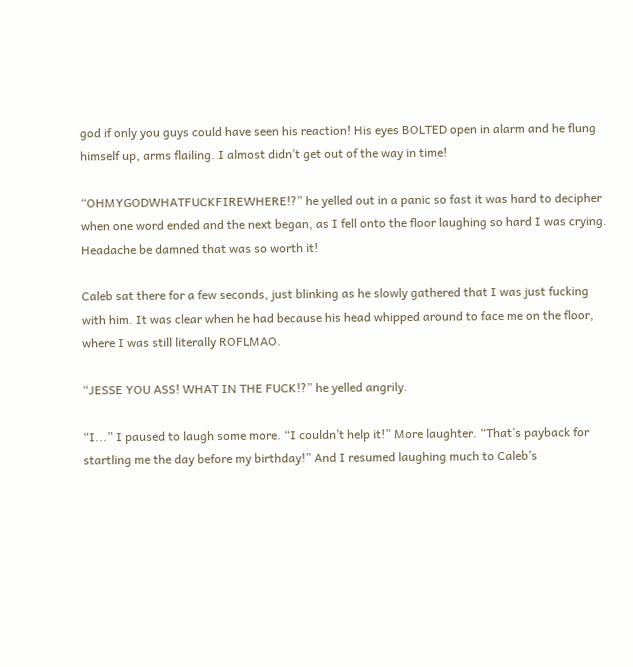god if only you guys could have seen his reaction! His eyes BOLTED open in alarm and he flung himself up, arms flailing. I almost didn’t get out of the way in time!

“OHMYGODWHATFUCKFIREWHERE!?” he yelled out in a panic so fast it was hard to decipher when one word ended and the next began, as I fell onto the floor laughing so hard I was crying. Headache be damned that was so worth it!

Caleb sat there for a few seconds, just blinking as he slowly gathered that I was just fucking with him. It was clear when he had because his head whipped around to face me on the floor, where I was still literally ROFLMAO.

“JESSE YOU ASS! WHAT IN THE FUCK!?” he yelled angrily.

“I...” I paused to laugh some more. “I couldn’t help it!” More laughter. “That’s payback for startling me the day before my birthday!” And I resumed laughing much to Caleb’s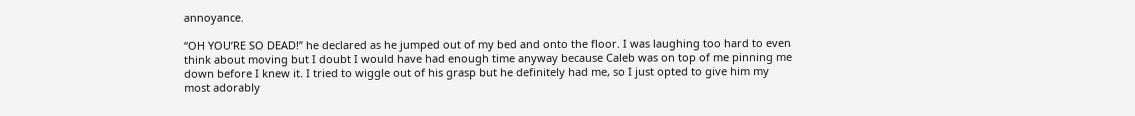annoyance.

“OH YOU’RE SO DEAD!” he declared as he jumped out of my bed and onto the floor. I was laughing too hard to even think about moving but I doubt I would have had enough time anyway because Caleb was on top of me pinning me down before I knew it. I tried to wiggle out of his grasp but he definitely had me, so I just opted to give him my most adorably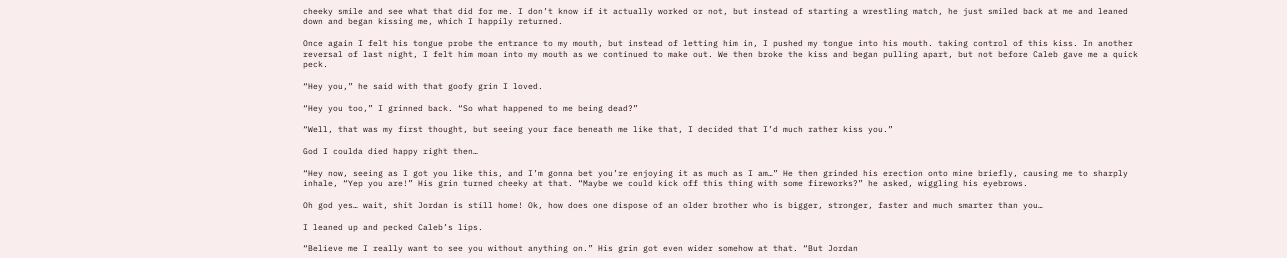cheeky smile and see what that did for me. I don’t know if it actually worked or not, but instead of starting a wrestling match, he just smiled back at me and leaned down and began kissing me, which I happily returned.

Once again I felt his tongue probe the entrance to my mouth, but instead of letting him in, I pushed my tongue into his mouth. taking control of this kiss. In another reversal of last night, I felt him moan into my mouth as we continued to make out. We then broke the kiss and began pulling apart, but not before Caleb gave me a quick peck.

“Hey you,” he said with that goofy grin I loved.

“Hey you too,” I grinned back. “So what happened to me being dead?”

“Well, that was my first thought, but seeing your face beneath me like that, I decided that I’d much rather kiss you.”

God I coulda died happy right then…

“Hey now, seeing as I got you like this, and I’m gonna bet you’re enjoying it as much as I am…” He then grinded his erection onto mine briefly, causing me to sharply inhale, “Yep you are!” His grin turned cheeky at that. “Maybe we could kick off this thing with some fireworks?” he asked, wiggling his eyebrows.

Oh god yes… wait, shit Jordan is still home! Ok, how does one dispose of an older brother who is bigger, stronger, faster and much smarter than you…

I leaned up and pecked Caleb’s lips.

“Believe me I really want to see you without anything on.” His grin got even wider somehow at that. “But Jordan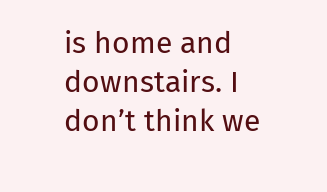is home and downstairs. I don’t think we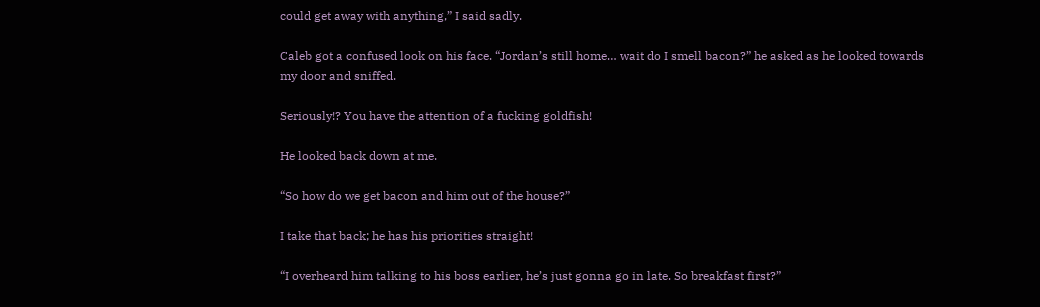could get away with anything,” I said sadly.

Caleb got a confused look on his face. “Jordan’s still home… wait do I smell bacon?” he asked as he looked towards my door and sniffed.

Seriously!? You have the attention of a fucking goldfish!

He looked back down at me.

“So how do we get bacon and him out of the house?”

I take that back; he has his priorities straight!

“I overheard him talking to his boss earlier, he’s just gonna go in late. So breakfast first?”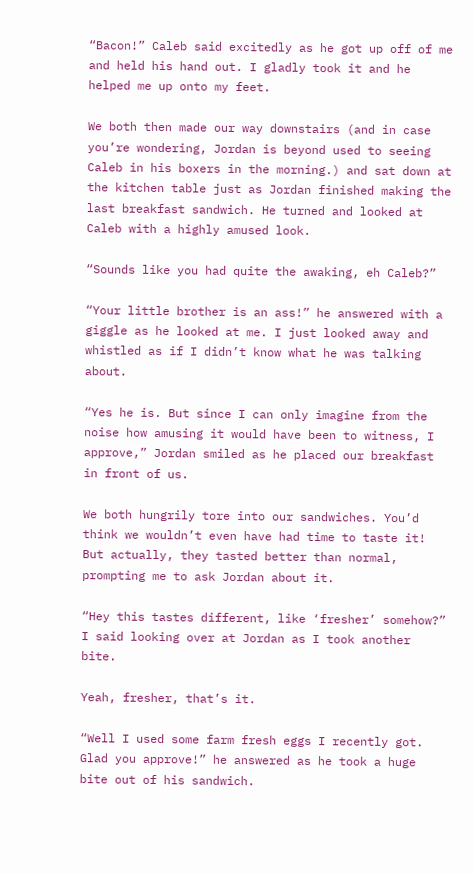“Bacon!” Caleb said excitedly as he got up off of me and held his hand out. I gladly took it and he helped me up onto my feet.

We both then made our way downstairs (and in case you’re wondering, Jordan is beyond used to seeing Caleb in his boxers in the morning.) and sat down at the kitchen table just as Jordan finished making the last breakfast sandwich. He turned and looked at Caleb with a highly amused look.

“Sounds like you had quite the awaking, eh Caleb?”

“Your little brother is an ass!” he answered with a giggle as he looked at me. I just looked away and whistled as if I didn’t know what he was talking about.

“Yes he is. But since I can only imagine from the noise how amusing it would have been to witness, I approve,” Jordan smiled as he placed our breakfast in front of us.

We both hungrily tore into our sandwiches. You’d think we wouldn’t even have had time to taste it! But actually, they tasted better than normal, prompting me to ask Jordan about it.

“Hey this tastes different, like ‘fresher’ somehow?” I said looking over at Jordan as I took another bite.

Yeah, fresher, that’s it.

“Well I used some farm fresh eggs I recently got. Glad you approve!” he answered as he took a huge bite out of his sandwich.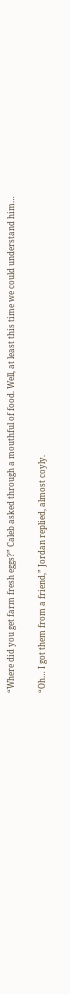“Where did you get farm fresh eggs?” Caleb asked through a mouthful of food. Well, at least this time we could understand him…

“Oh… I got them from a friend,” Jordan replied, almost coyly.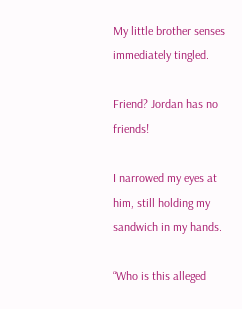My little brother senses immediately tingled.

Friend? Jordan has no friends!

I narrowed my eyes at him, still holding my sandwich in my hands.

“Who is this alleged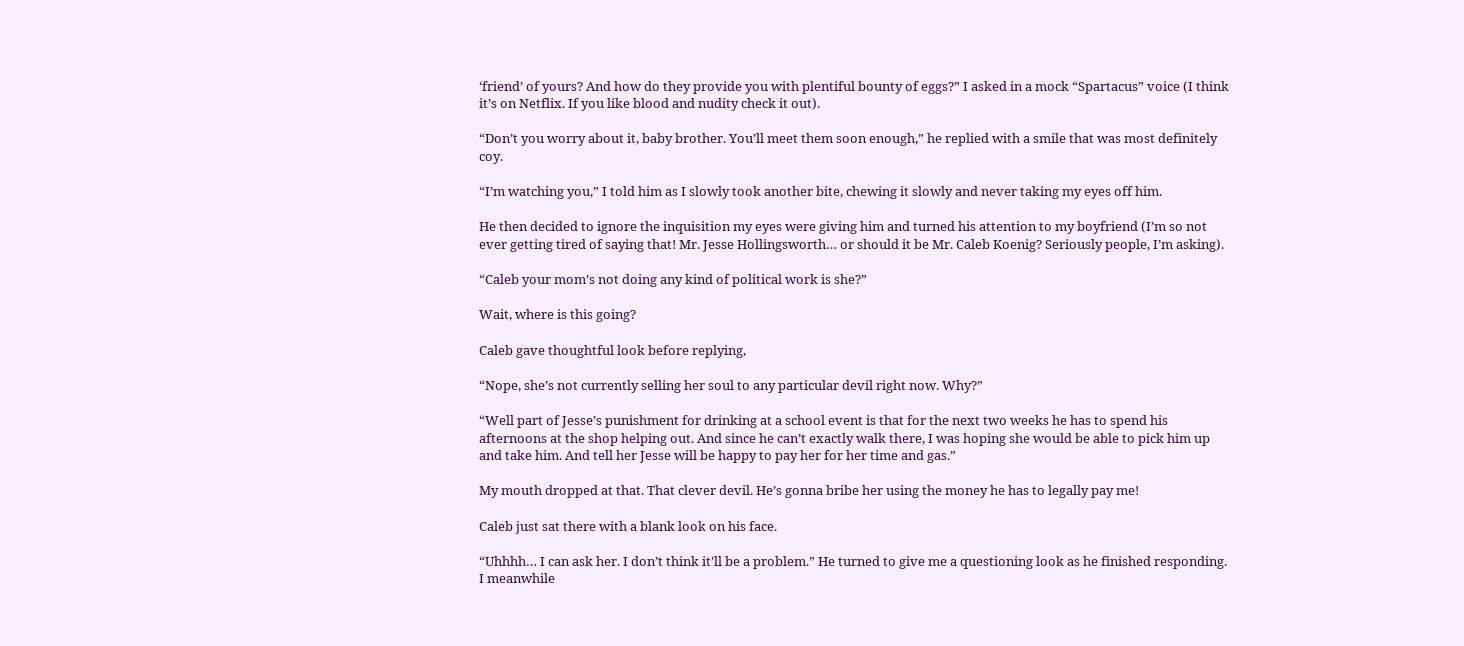‘friend’ of yours? And how do they provide you with plentiful bounty of eggs?” I asked in a mock “Spartacus” voice (I think it’s on Netflix. If you like blood and nudity check it out).

“Don’t you worry about it, baby brother. You’ll meet them soon enough,” he replied with a smile that was most definitely coy.

“I’m watching you,” I told him as I slowly took another bite, chewing it slowly and never taking my eyes off him.

He then decided to ignore the inquisition my eyes were giving him and turned his attention to my boyfriend (I’m so not ever getting tired of saying that! Mr. Jesse Hollingsworth… or should it be Mr. Caleb Koenig? Seriously people, I’m asking).

“Caleb your mom’s not doing any kind of political work is she?”

Wait, where is this going?

Caleb gave thoughtful look before replying,

“Nope, she’s not currently selling her soul to any particular devil right now. Why?”

“Well part of Jesse’s punishment for drinking at a school event is that for the next two weeks he has to spend his afternoons at the shop helping out. And since he can’t exactly walk there, I was hoping she would be able to pick him up and take him. And tell her Jesse will be happy to pay her for her time and gas.”

My mouth dropped at that. That clever devil. He’s gonna bribe her using the money he has to legally pay me!

Caleb just sat there with a blank look on his face.

“Uhhhh… I can ask her. I don’t think it’ll be a problem.” He turned to give me a questioning look as he finished responding. I meanwhile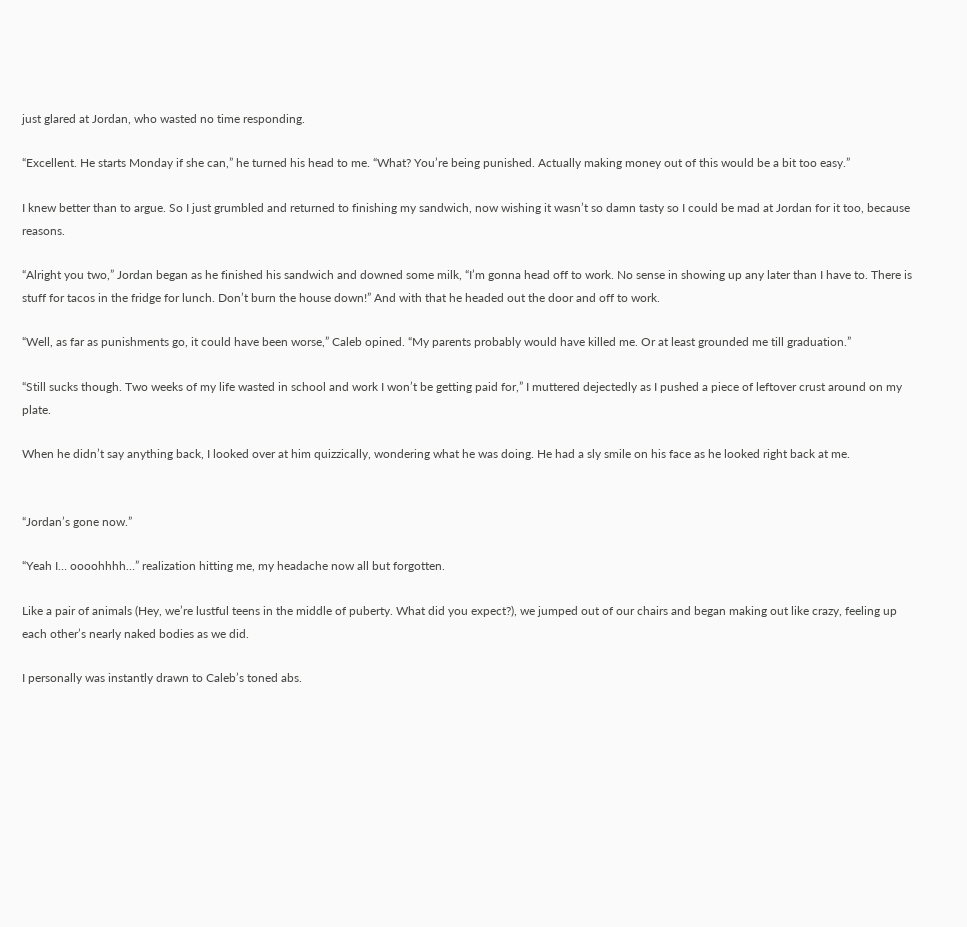just glared at Jordan, who wasted no time responding.

“Excellent. He starts Monday if she can,” he turned his head to me. “What? You’re being punished. Actually making money out of this would be a bit too easy.”

I knew better than to argue. So I just grumbled and returned to finishing my sandwich, now wishing it wasn’t so damn tasty so I could be mad at Jordan for it too, because reasons.

“Alright you two,” Jordan began as he finished his sandwich and downed some milk, “I’m gonna head off to work. No sense in showing up any later than I have to. There is stuff for tacos in the fridge for lunch. Don’t burn the house down!” And with that he headed out the door and off to work.

“Well, as far as punishments go, it could have been worse,” Caleb opined. “My parents probably would have killed me. Or at least grounded me till graduation.”

“Still sucks though. Two weeks of my life wasted in school and work I won’t be getting paid for,” I muttered dejectedly as I pushed a piece of leftover crust around on my plate.

When he didn’t say anything back, I looked over at him quizzically, wondering what he was doing. He had a sly smile on his face as he looked right back at me.


“Jordan’s gone now.”

“Yeah I… oooohhhh…” realization hitting me, my headache now all but forgotten.

Like a pair of animals (Hey, we’re lustful teens in the middle of puberty. What did you expect?), we jumped out of our chairs and began making out like crazy, feeling up each other’s nearly naked bodies as we did.

I personally was instantly drawn to Caleb’s toned abs.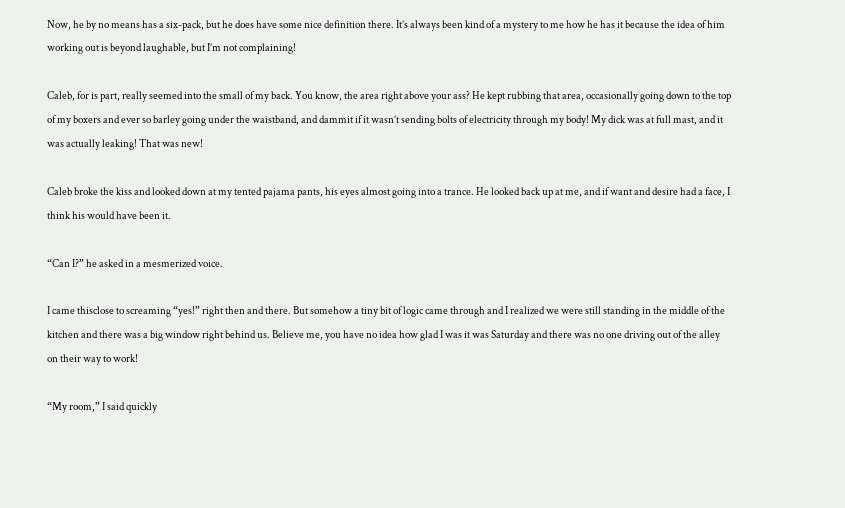Now, he by no means has a six-pack, but he does have some nice definition there. It’s always been kind of a mystery to me how he has it because the idea of him working out is beyond laughable, but I’m not complaining!

Caleb, for is part, really seemed into the small of my back. You know, the area right above your ass? He kept rubbing that area, occasionally going down to the top of my boxers and ever so barley going under the waistband, and dammit if it wasn’t sending bolts of electricity through my body! My dick was at full mast, and it was actually leaking! That was new!

Caleb broke the kiss and looked down at my tented pajama pants, his eyes almost going into a trance. He looked back up at me, and if want and desire had a face, I think his would have been it.

“Can I?” he asked in a mesmerized voice.

I came thisclose to screaming “yes!” right then and there. But somehow a tiny bit of logic came through and I realized we were still standing in the middle of the kitchen and there was a big window right behind us. Believe me, you have no idea how glad I was it was Saturday and there was no one driving out of the alley on their way to work!

“My room,” I said quickly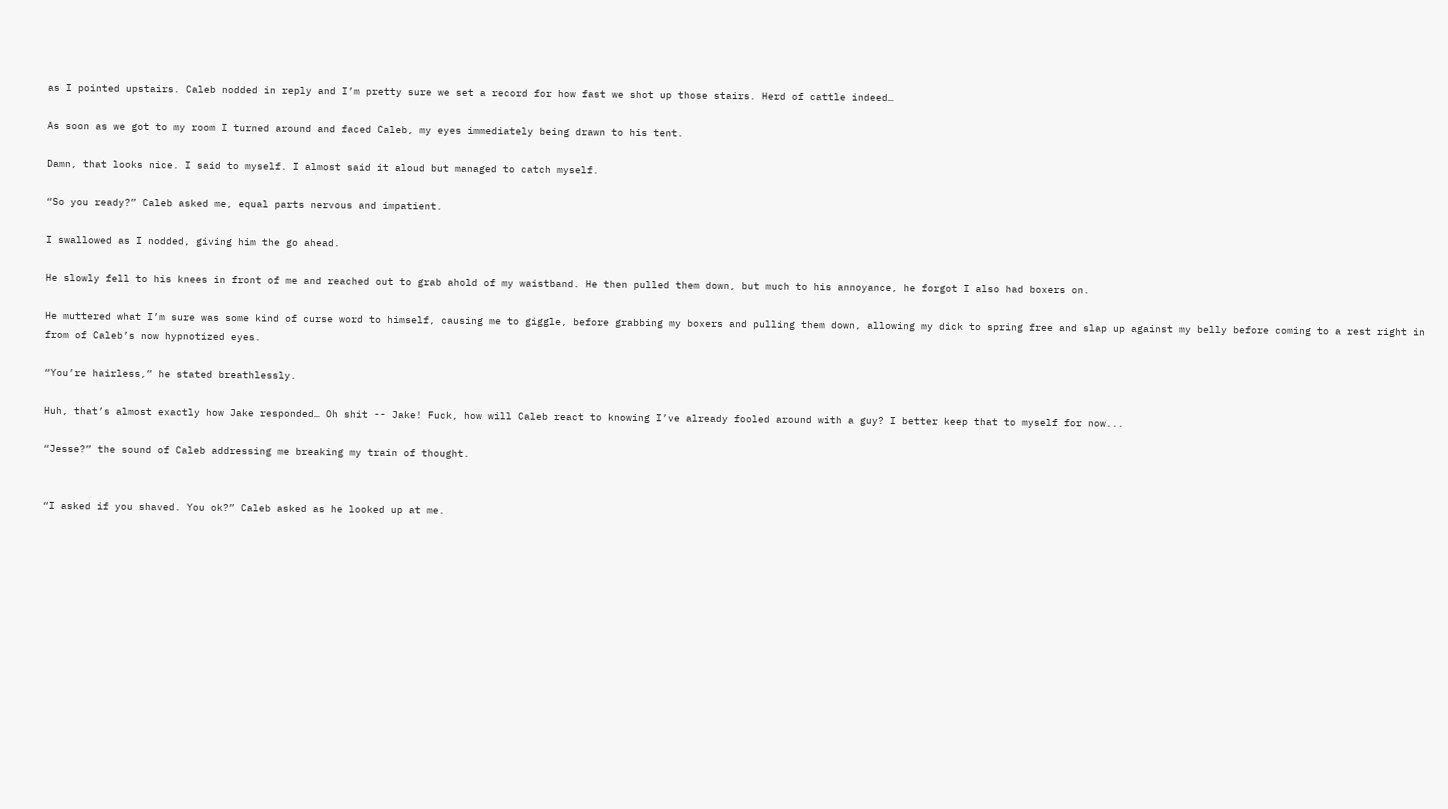as I pointed upstairs. Caleb nodded in reply and I’m pretty sure we set a record for how fast we shot up those stairs. Herd of cattle indeed…

As soon as we got to my room I turned around and faced Caleb, my eyes immediately being drawn to his tent.

Damn, that looks nice. I said to myself. I almost said it aloud but managed to catch myself.

“So you ready?” Caleb asked me, equal parts nervous and impatient.

I swallowed as I nodded, giving him the go ahead.

He slowly fell to his knees in front of me and reached out to grab ahold of my waistband. He then pulled them down, but much to his annoyance, he forgot I also had boxers on.

He muttered what I’m sure was some kind of curse word to himself, causing me to giggle, before grabbing my boxers and pulling them down, allowing my dick to spring free and slap up against my belly before coming to a rest right in from of Caleb’s now hypnotized eyes.

“You’re hairless,” he stated breathlessly.

Huh, that’s almost exactly how Jake responded… Oh shit -- Jake! Fuck, how will Caleb react to knowing I’ve already fooled around with a guy? I better keep that to myself for now...

“Jesse?” the sound of Caleb addressing me breaking my train of thought.


“I asked if you shaved. You ok?” Caleb asked as he looked up at me.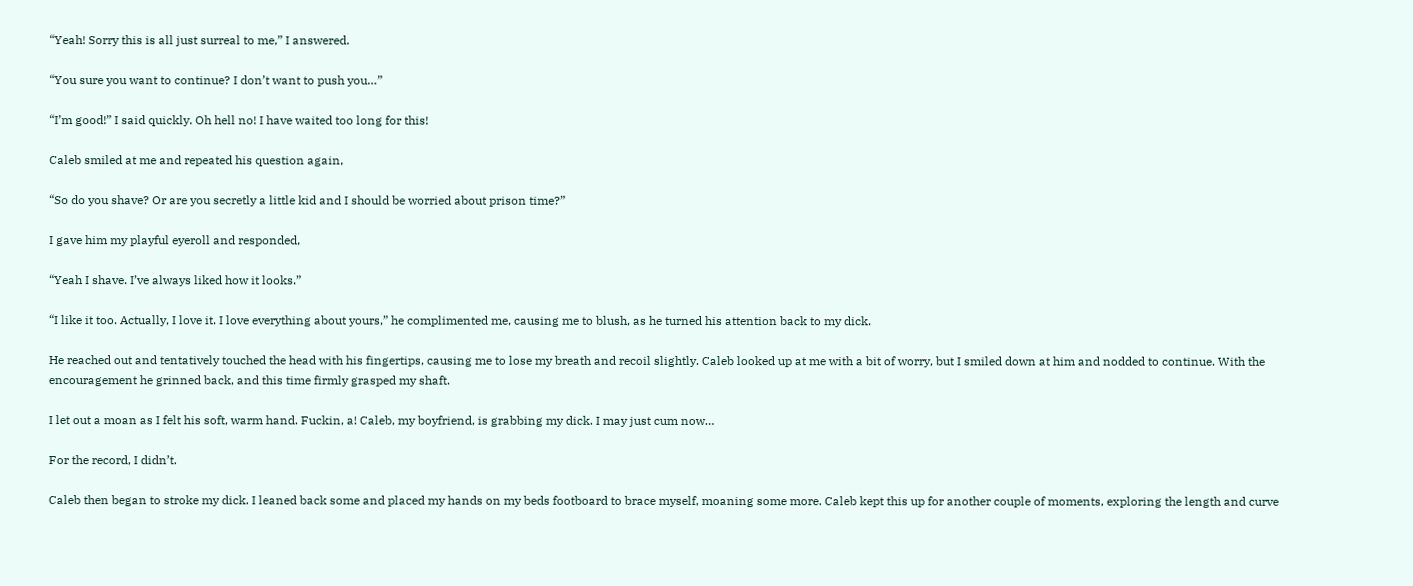“Yeah! Sorry this is all just surreal to me,” I answered.

“You sure you want to continue? I don’t want to push you…”

“I’m good!” I said quickly. Oh hell no! I have waited too long for this!

Caleb smiled at me and repeated his question again,

“So do you shave? Or are you secretly a little kid and I should be worried about prison time?”

I gave him my playful eyeroll and responded,

“Yeah I shave. I’ve always liked how it looks.”

“I like it too. Actually, I love it. I love everything about yours,” he complimented me, causing me to blush, as he turned his attention back to my dick.

He reached out and tentatively touched the head with his fingertips, causing me to lose my breath and recoil slightly. Caleb looked up at me with a bit of worry, but I smiled down at him and nodded to continue. With the encouragement he grinned back, and this time firmly grasped my shaft.

I let out a moan as I felt his soft, warm hand. Fuckin, a! Caleb, my boyfriend, is grabbing my dick. I may just cum now…

For the record, I didn’t.

Caleb then began to stroke my dick. I leaned back some and placed my hands on my beds footboard to brace myself, moaning some more. Caleb kept this up for another couple of moments, exploring the length and curve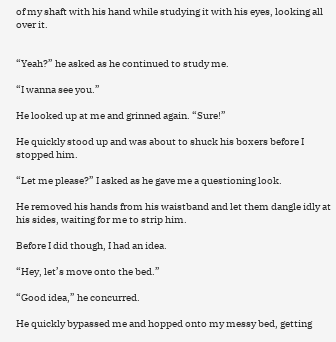of my shaft with his hand while studying it with his eyes, looking all over it.


“Yeah?” he asked as he continued to study me.

“I wanna see you.”

He looked up at me and grinned again. “Sure!”

He quickly stood up and was about to shuck his boxers before I stopped him.

“Let me please?” I asked as he gave me a questioning look.

He removed his hands from his waistband and let them dangle idly at his sides, waiting for me to strip him.

Before I did though, I had an idea.

“Hey, let’s move onto the bed.”

“Good idea,” he concurred.

He quickly bypassed me and hopped onto my messy bed, getting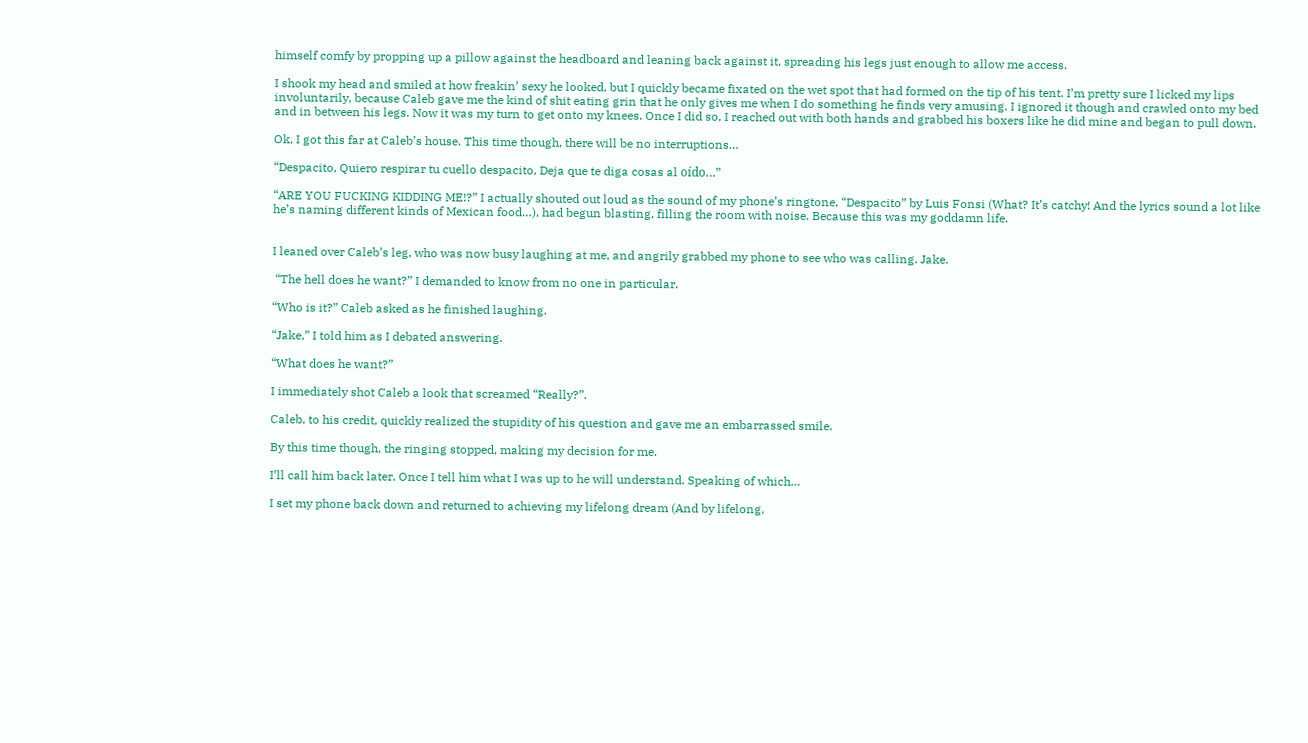himself comfy by propping up a pillow against the headboard and leaning back against it, spreading his legs just enough to allow me access.

I shook my head and smiled at how freakin’ sexy he looked, but I quickly became fixated on the wet spot that had formed on the tip of his tent. I’m pretty sure I licked my lips involuntarily, because Caleb gave me the kind of shit eating grin that he only gives me when I do something he finds very amusing. I ignored it though and crawled onto my bed and in between his legs. Now it was my turn to get onto my knees. Once I did so, I reached out with both hands and grabbed his boxers like he did mine and began to pull down.

Ok, I got this far at Caleb’s house. This time though, there will be no interruptions…

“Despacito, Quiero respirar tu cuello despacito, Deja que te diga cosas al oído…”

“ARE YOU FUCKING KIDDING ME!?” I actually shouted out loud as the sound of my phone’s ringtone, “Despacito” by Luis Fonsi (What? It’s catchy! And the lyrics sound a lot like he’s naming different kinds of Mexican food…), had begun blasting, filling the room with noise. Because this was my goddamn life.


I leaned over Caleb’s leg, who was now busy laughing at me, and angrily grabbed my phone to see who was calling. Jake.

 “The hell does he want?” I demanded to know from no one in particular.

“Who is it?” Caleb asked as he finished laughing.

“Jake,” I told him as I debated answering.

“What does he want?”

I immediately shot Caleb a look that screamed “Really?”.

Caleb, to his credit, quickly realized the stupidity of his question and gave me an embarrassed smile.

By this time though, the ringing stopped, making my decision for me.

I’ll call him back later. Once I tell him what I was up to he will understand. Speaking of which…

I set my phone back down and returned to achieving my lifelong dream (And by lifelong,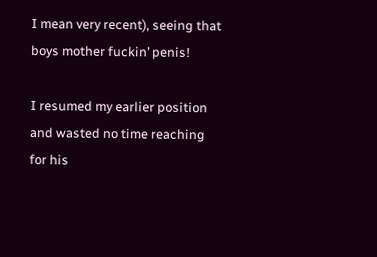I mean very recent), seeing that boys mother fuckin’ penis!

I resumed my earlier position and wasted no time reaching for his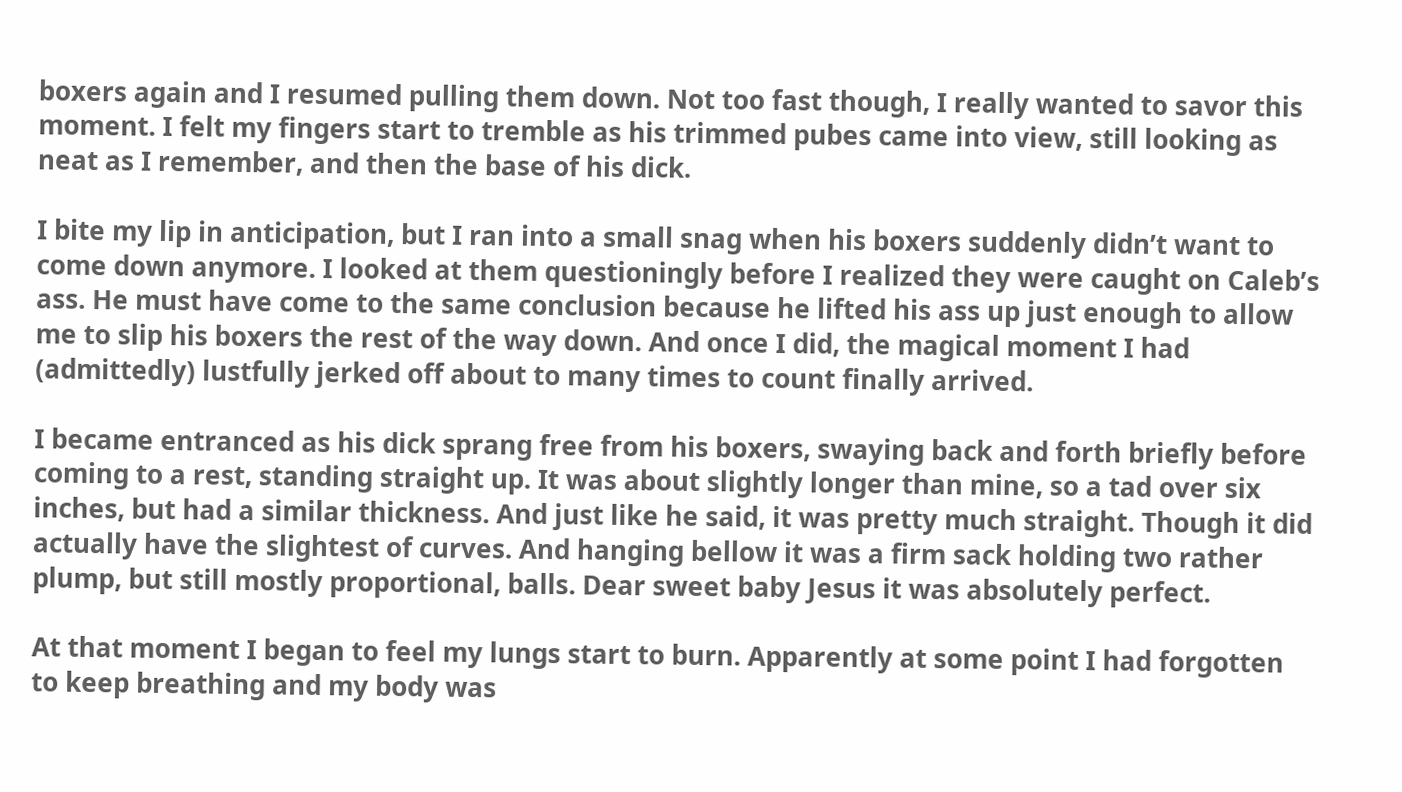boxers again and I resumed pulling them down. Not too fast though, I really wanted to savor this moment. I felt my fingers start to tremble as his trimmed pubes came into view, still looking as neat as I remember, and then the base of his dick.

I bite my lip in anticipation, but I ran into a small snag when his boxers suddenly didn’t want to come down anymore. I looked at them questioningly before I realized they were caught on Caleb’s ass. He must have come to the same conclusion because he lifted his ass up just enough to allow me to slip his boxers the rest of the way down. And once I did, the magical moment I had (admittedly) lustfully jerked off about to many times to count finally arrived.

I became entranced as his dick sprang free from his boxers, swaying back and forth briefly before coming to a rest, standing straight up. It was about slightly longer than mine, so a tad over six inches, but had a similar thickness. And just like he said, it was pretty much straight. Though it did actually have the slightest of curves. And hanging bellow it was a firm sack holding two rather plump, but still mostly proportional, balls. Dear sweet baby Jesus it was absolutely perfect.

At that moment I began to feel my lungs start to burn. Apparently at some point I had forgotten to keep breathing and my body was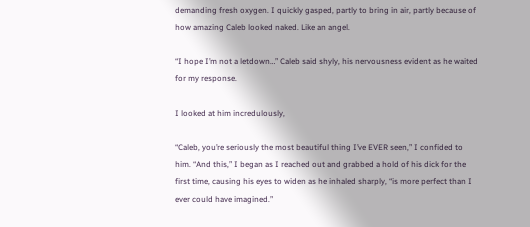demanding fresh oxygen. I quickly gasped, partly to bring in air, partly because of how amazing Caleb looked naked. Like an angel.

“I hope I’m not a letdown…” Caleb said shyly, his nervousness evident as he waited for my response.

I looked at him incredulously,

“Caleb, you’re seriously the most beautiful thing I’ve EVER seen,” I confided to him. “And this,” I began as I reached out and grabbed a hold of his dick for the first time, causing his eyes to widen as he inhaled sharply, “is more perfect than I ever could have imagined.”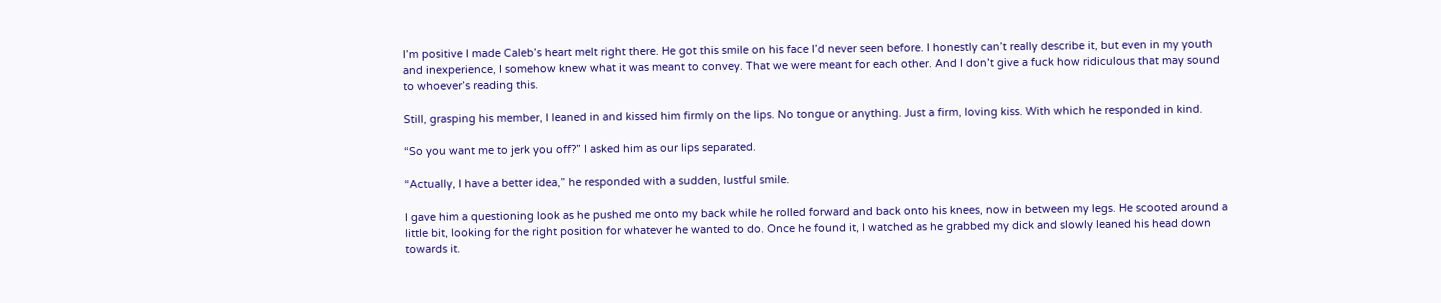I’m positive I made Caleb’s heart melt right there. He got this smile on his face I’d never seen before. I honestly can’t really describe it, but even in my youth and inexperience, I somehow knew what it was meant to convey. That we were meant for each other. And I don’t give a fuck how ridiculous that may sound to whoever’s reading this.

Still, grasping his member, I leaned in and kissed him firmly on the lips. No tongue or anything. Just a firm, loving kiss. With which he responded in kind.

“So you want me to jerk you off?” I asked him as our lips separated.

“Actually, I have a better idea,” he responded with a sudden, lustful smile.

I gave him a questioning look as he pushed me onto my back while he rolled forward and back onto his knees, now in between my legs. He scooted around a little bit, looking for the right position for whatever he wanted to do. Once he found it, I watched as he grabbed my dick and slowly leaned his head down towards it.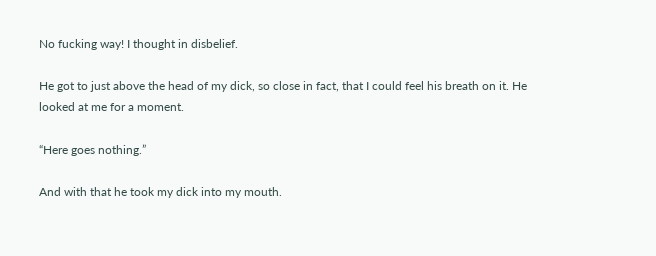No fucking way! I thought in disbelief.

He got to just above the head of my dick, so close in fact, that I could feel his breath on it. He looked at me for a moment.

“Here goes nothing.”

And with that he took my dick into my mouth.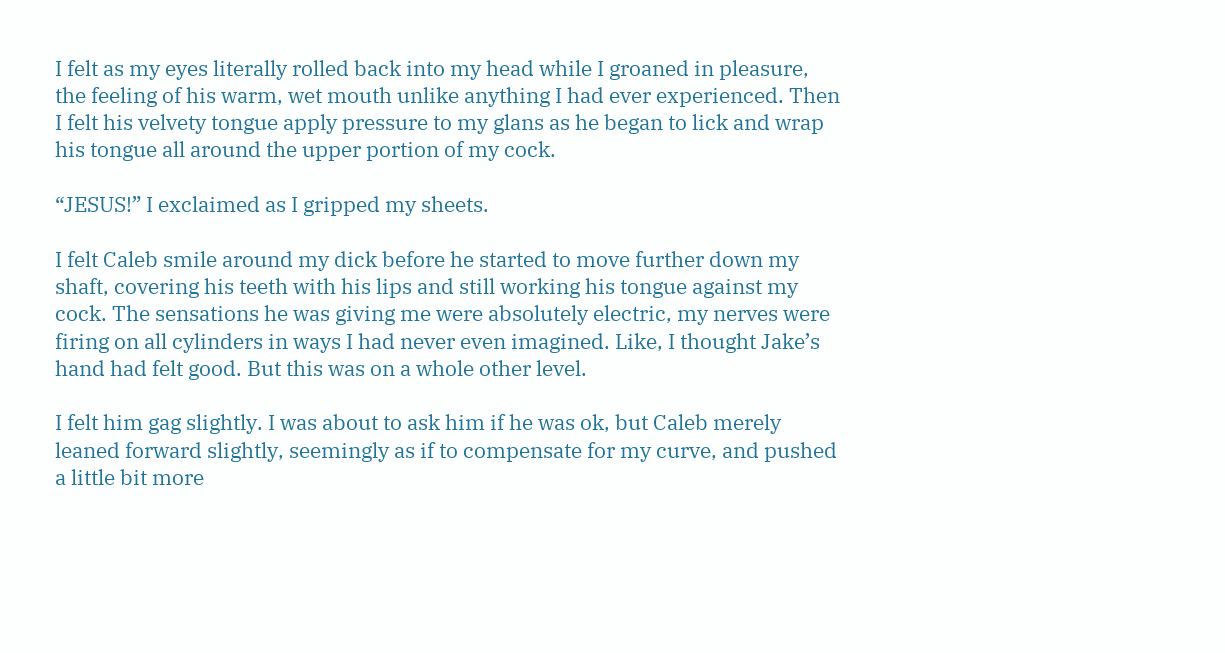I felt as my eyes literally rolled back into my head while I groaned in pleasure, the feeling of his warm, wet mouth unlike anything I had ever experienced. Then I felt his velvety tongue apply pressure to my glans as he began to lick and wrap his tongue all around the upper portion of my cock.

“JESUS!” I exclaimed as I gripped my sheets.

I felt Caleb smile around my dick before he started to move further down my shaft, covering his teeth with his lips and still working his tongue against my cock. The sensations he was giving me were absolutely electric, my nerves were firing on all cylinders in ways I had never even imagined. Like, I thought Jake’s hand had felt good. But this was on a whole other level.

I felt him gag slightly. I was about to ask him if he was ok, but Caleb merely leaned forward slightly, seemingly as if to compensate for my curve, and pushed a little bit more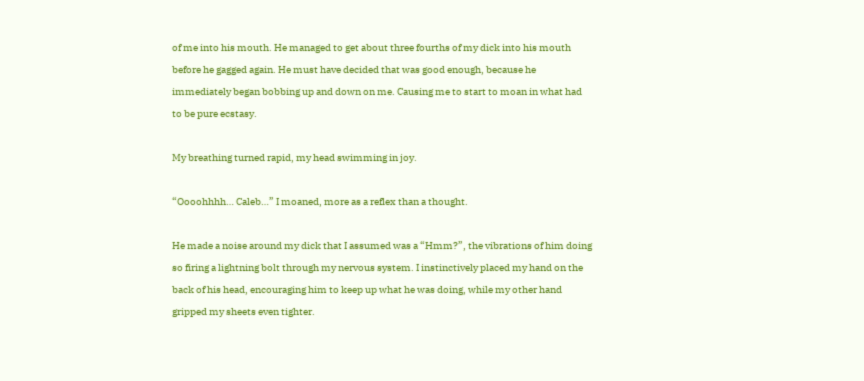of me into his mouth. He managed to get about three fourths of my dick into his mouth before he gagged again. He must have decided that was good enough, because he immediately began bobbing up and down on me. Causing me to start to moan in what had to be pure ecstasy.

My breathing turned rapid, my head swimming in joy.

“Oooohhhh… Caleb…” I moaned, more as a reflex than a thought.

He made a noise around my dick that I assumed was a “Hmm?”, the vibrations of him doing so firing a lightning bolt through my nervous system. I instinctively placed my hand on the back of his head, encouraging him to keep up what he was doing, while my other hand gripped my sheets even tighter.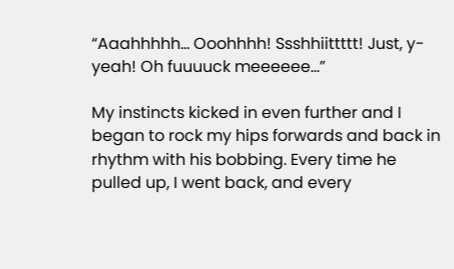“Aaahhhhh… Ooohhhh! Ssshhiittttt! Just, y-yeah! Oh fuuuuck meeeeee…”

My instincts kicked in even further and I began to rock my hips forwards and back in rhythm with his bobbing. Every time he pulled up, I went back, and every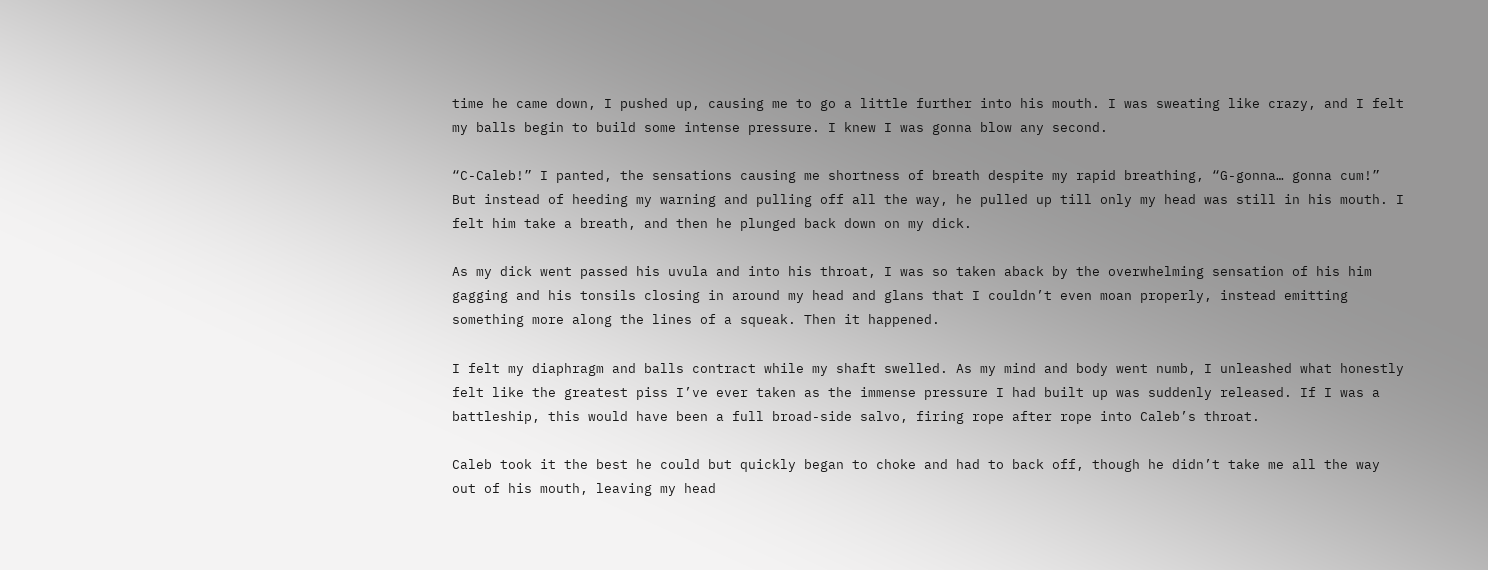time he came down, I pushed up, causing me to go a little further into his mouth. I was sweating like crazy, and I felt my balls begin to build some intense pressure. I knew I was gonna blow any second.

“C-Caleb!” I panted, the sensations causing me shortness of breath despite my rapid breathing, “G-gonna… gonna cum!” But instead of heeding my warning and pulling off all the way, he pulled up till only my head was still in his mouth. I felt him take a breath, and then he plunged back down on my dick.

As my dick went passed his uvula and into his throat, I was so taken aback by the overwhelming sensation of his him gagging and his tonsils closing in around my head and glans that I couldn’t even moan properly, instead emitting something more along the lines of a squeak. Then it happened.

I felt my diaphragm and balls contract while my shaft swelled. As my mind and body went numb, I unleashed what honestly felt like the greatest piss I’ve ever taken as the immense pressure I had built up was suddenly released. If I was a battleship, this would have been a full broad-side salvo, firing rope after rope into Caleb’s throat.

Caleb took it the best he could but quickly began to choke and had to back off, though he didn’t take me all the way out of his mouth, leaving my head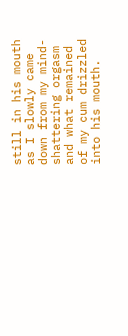still in his mouth as I slowly came down from my mind-shattering orgasm and what remained of my cum drizzled into his mouth.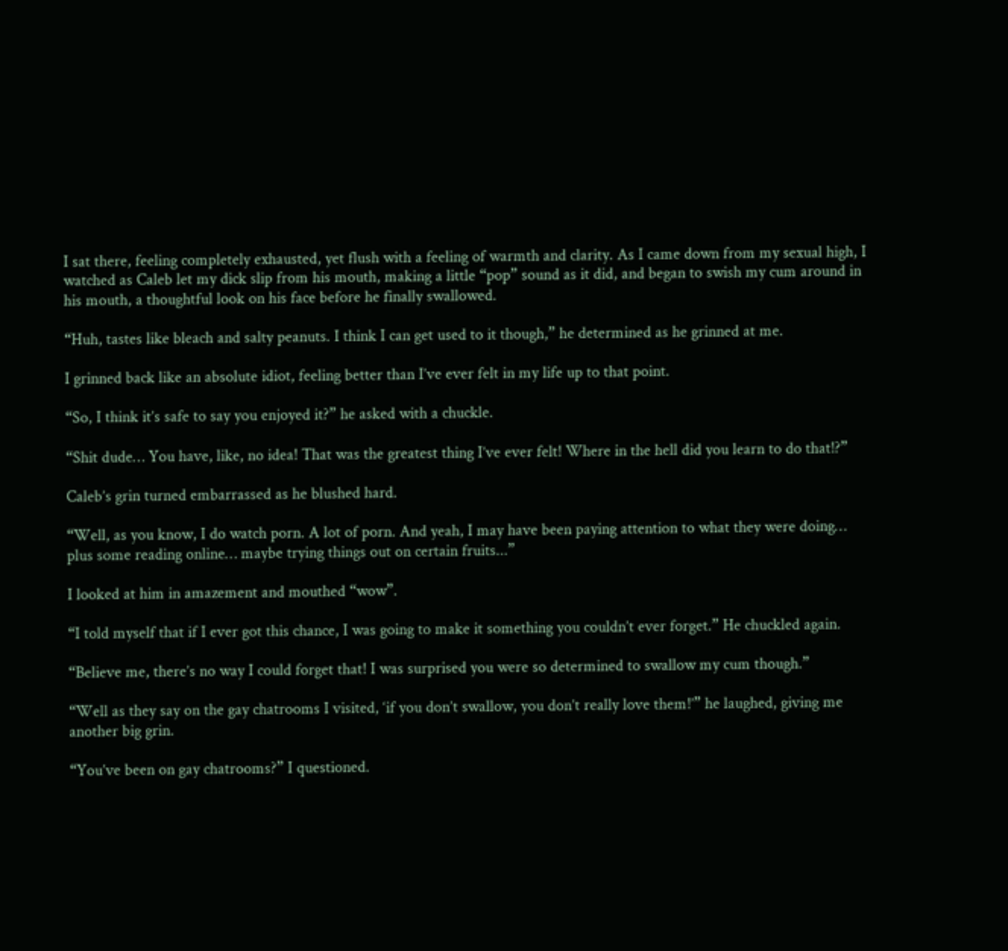I sat there, feeling completely exhausted, yet flush with a feeling of warmth and clarity. As I came down from my sexual high, I watched as Caleb let my dick slip from his mouth, making a little “pop” sound as it did, and began to swish my cum around in his mouth, a thoughtful look on his face before he finally swallowed.

“Huh, tastes like bleach and salty peanuts. I think I can get used to it though,” he determined as he grinned at me.

I grinned back like an absolute idiot, feeling better than I’ve ever felt in my life up to that point.

“So, I think it’s safe to say you enjoyed it?” he asked with a chuckle.

“Shit dude… You have, like, no idea! That was the greatest thing I’ve ever felt! Where in the hell did you learn to do that!?”

Caleb’s grin turned embarrassed as he blushed hard.

“Well, as you know, I do watch porn. A lot of porn. And yeah, I may have been paying attention to what they were doing… plus some reading online… maybe trying things out on certain fruits...”

I looked at him in amazement and mouthed “wow”.

“I told myself that if I ever got this chance, I was going to make it something you couldn’t ever forget.” He chuckled again.

“Believe me, there’s no way I could forget that! I was surprised you were so determined to swallow my cum though.”

“Well as they say on the gay chatrooms I visited, ‘if you don’t swallow, you don’t really love them!’” he laughed, giving me another big grin.

“You’ve been on gay chatrooms?” I questioned.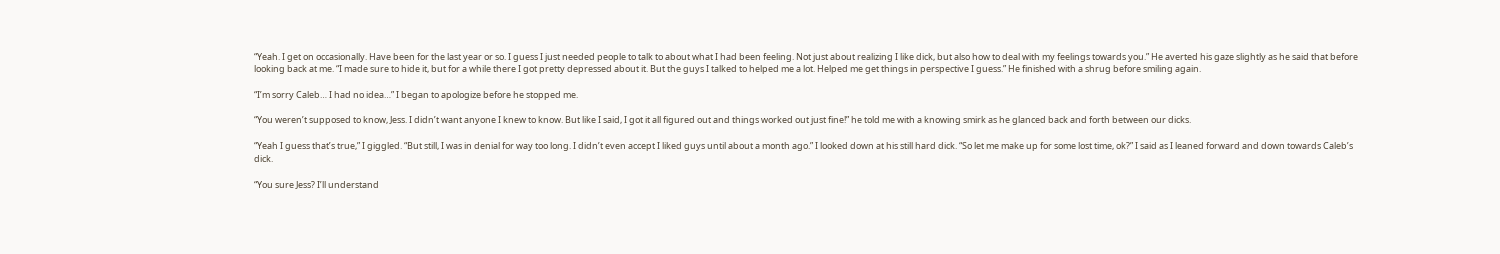“Yeah. I get on occasionally. Have been for the last year or so. I guess I just needed people to talk to about what I had been feeling. Not just about realizing I like dick, but also how to deal with my feelings towards you.” He averted his gaze slightly as he said that before looking back at me. “I made sure to hide it, but for a while there I got pretty depressed about it. But the guys I talked to helped me a lot. Helped me get things in perspective I guess.” He finished with a shrug before smiling again.

“I’m sorry Caleb… I had no idea…” I began to apologize before he stopped me.

“You weren’t supposed to know, Jess. I didn’t want anyone I knew to know. But like I said, I got it all figured out and things worked out just fine!” he told me with a knowing smirk as he glanced back and forth between our dicks.

“Yeah I guess that’s true,” I giggled. “But still, I was in denial for way too long. I didn’t even accept I liked guys until about a month ago.” I looked down at his still hard dick. “So let me make up for some lost time, ok?” I said as I leaned forward and down towards Caleb’s dick.

“You sure Jess? I’ll understand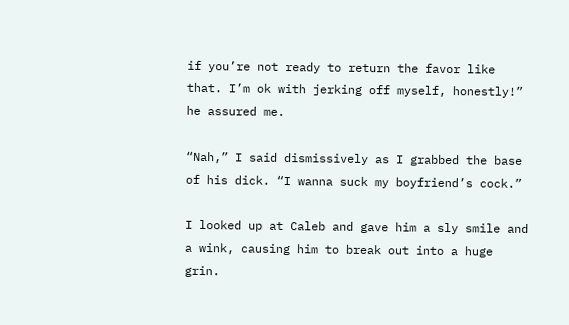if you’re not ready to return the favor like that. I’m ok with jerking off myself, honestly!” he assured me.

“Nah,” I said dismissively as I grabbed the base of his dick. “I wanna suck my boyfriend’s cock.”

I looked up at Caleb and gave him a sly smile and a wink, causing him to break out into a huge grin.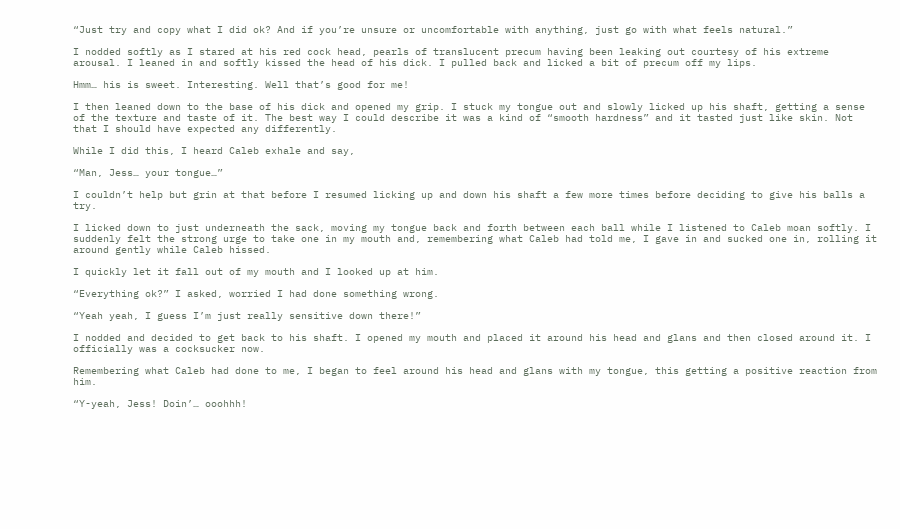“Just try and copy what I did ok? And if you’re unsure or uncomfortable with anything, just go with what feels natural.”

I nodded softly as I stared at his red cock head, pearls of translucent precum having been leaking out courtesy of his extreme arousal. I leaned in and softly kissed the head of his dick. I pulled back and licked a bit of precum off my lips.

Hmm… his is sweet. Interesting. Well that’s good for me!

I then leaned down to the base of his dick and opened my grip. I stuck my tongue out and slowly licked up his shaft, getting a sense of the texture and taste of it. The best way I could describe it was a kind of “smooth hardness” and it tasted just like skin. Not that I should have expected any differently.

While I did this, I heard Caleb exhale and say,

“Man, Jess… your tongue…”

I couldn’t help but grin at that before I resumed licking up and down his shaft a few more times before deciding to give his balls a try.

I licked down to just underneath the sack, moving my tongue back and forth between each ball while I listened to Caleb moan softly. I suddenly felt the strong urge to take one in my mouth and, remembering what Caleb had told me, I gave in and sucked one in, rolling it around gently while Caleb hissed.

I quickly let it fall out of my mouth and I looked up at him.

“Everything ok?” I asked, worried I had done something wrong.

“Yeah yeah, I guess I’m just really sensitive down there!”

I nodded and decided to get back to his shaft. I opened my mouth and placed it around his head and glans and then closed around it. I officially was a cocksucker now.

Remembering what Caleb had done to me, I began to feel around his head and glans with my tongue, this getting a positive reaction from him.

“Y-yeah, Jess! Doin’… ooohhh!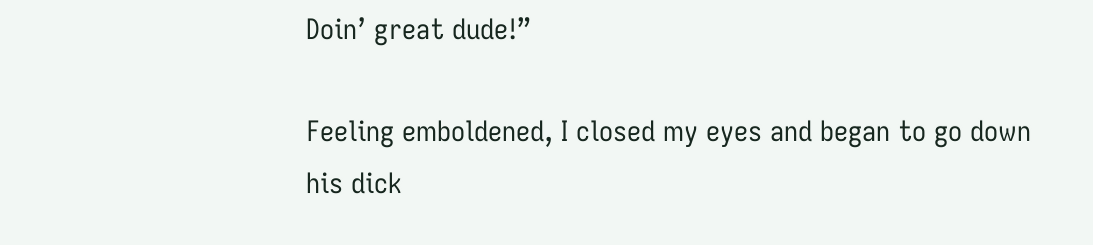Doin’ great dude!”

Feeling emboldened, I closed my eyes and began to go down his dick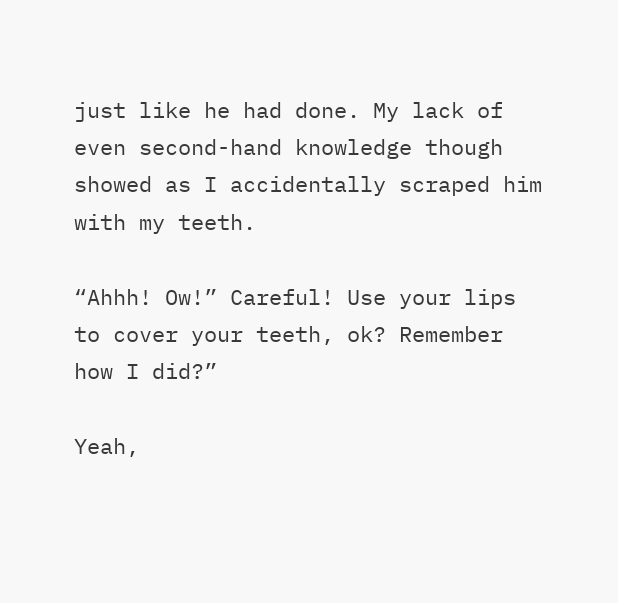just like he had done. My lack of even second-hand knowledge though showed as I accidentally scraped him with my teeth.

“Ahhh! Ow!” Careful! Use your lips to cover your teeth, ok? Remember how I did?”

Yeah,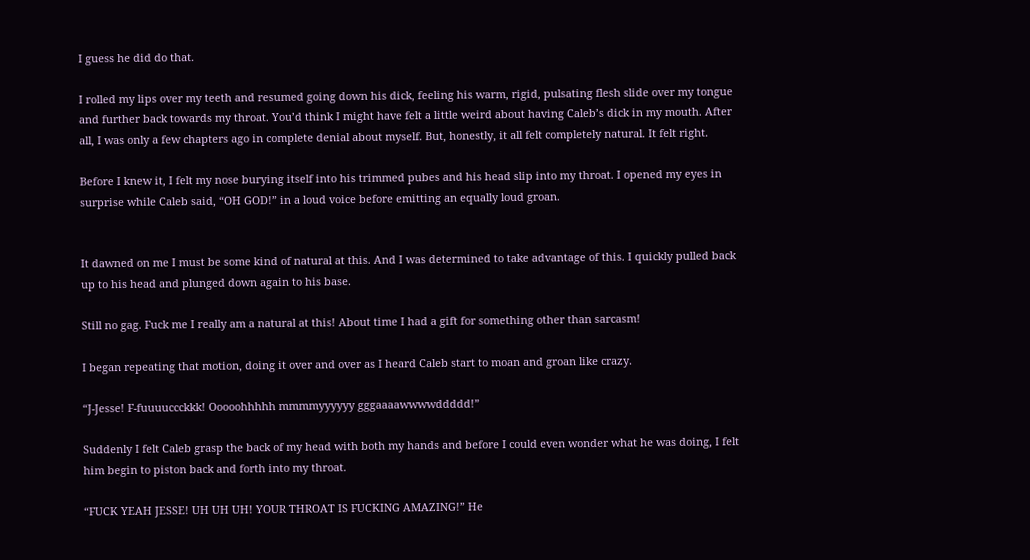I guess he did do that.

I rolled my lips over my teeth and resumed going down his dick, feeling his warm, rigid, pulsating flesh slide over my tongue and further back towards my throat. You’d think I might have felt a little weird about having Caleb’s dick in my mouth. After all, I was only a few chapters ago in complete denial about myself. But, honestly, it all felt completely natural. It felt right.

Before I knew it, I felt my nose burying itself into his trimmed pubes and his head slip into my throat. I opened my eyes in surprise while Caleb said, “OH GOD!” in a loud voice before emitting an equally loud groan.


It dawned on me I must be some kind of natural at this. And I was determined to take advantage of this. I quickly pulled back up to his head and plunged down again to his base.

Still no gag. Fuck me I really am a natural at this! About time I had a gift for something other than sarcasm!

I began repeating that motion, doing it over and over as I heard Caleb start to moan and groan like crazy.

“J-Jesse! F-fuuuuccckkk! Ooooohhhhh mmmmyyyyyy gggaaaawwwwddddd!”

Suddenly I felt Caleb grasp the back of my head with both my hands and before I could even wonder what he was doing, I felt him begin to piston back and forth into my throat.

“FUCK YEAH JESSE! UH UH UH! YOUR THROAT IS FUCKING AMAZING!” He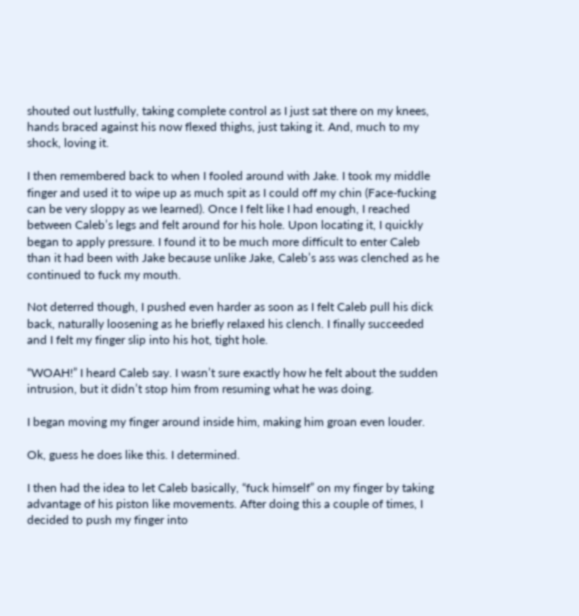shouted out lustfully, taking complete control as I just sat there on my knees, hands braced against his now flexed thighs, just taking it. And, much to my shock, loving it.

I then remembered back to when I fooled around with Jake. I took my middle finger and used it to wipe up as much spit as I could off my chin (Face-fucking can be very sloppy as we learned). Once I felt like I had enough, I reached between Caleb’s legs and felt around for his hole. Upon locating it, I quickly began to apply pressure. I found it to be much more difficult to enter Caleb than it had been with Jake because unlike Jake, Caleb’s ass was clenched as he continued to fuck my mouth.

Not deterred though, I pushed even harder as soon as I felt Caleb pull his dick back, naturally loosening as he briefly relaxed his clench. I finally succeeded and I felt my finger slip into his hot, tight hole.

“WOAH!” I heard Caleb say. I wasn’t sure exactly how he felt about the sudden intrusion, but it didn’t stop him from resuming what he was doing.

I began moving my finger around inside him, making him groan even louder.

Ok, guess he does like this. I determined.

I then had the idea to let Caleb basically, “fuck himself” on my finger by taking advantage of his piston like movements. After doing this a couple of times, I decided to push my finger into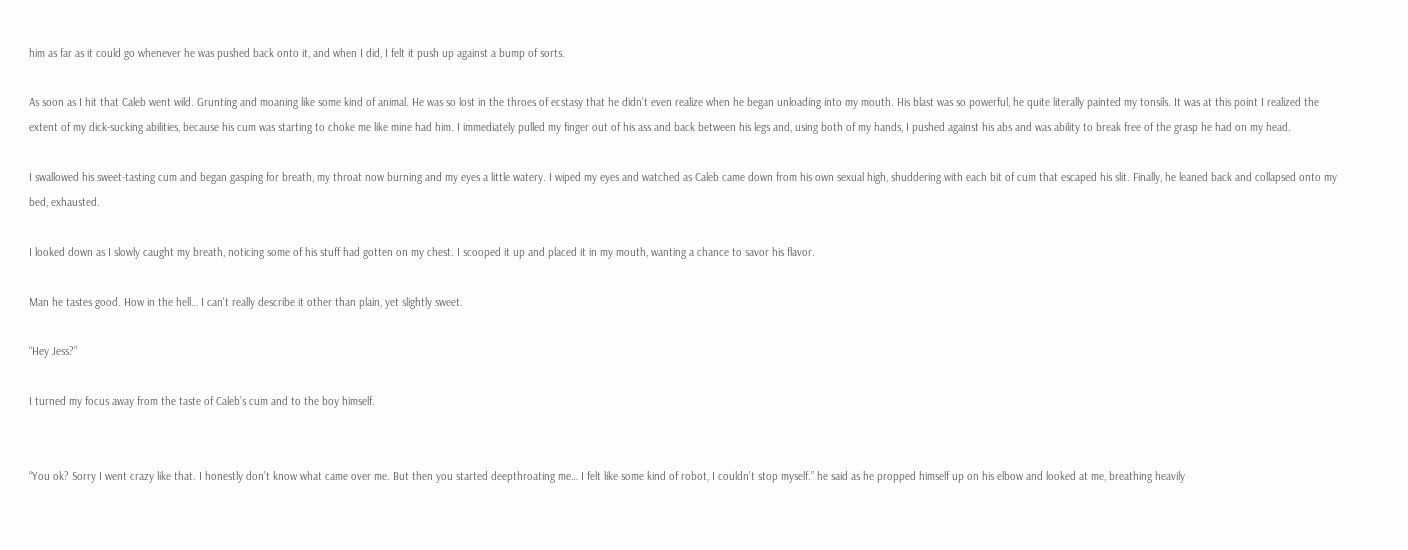him as far as it could go whenever he was pushed back onto it, and when I did, I felt it push up against a bump of sorts.

As soon as I hit that Caleb went wild. Grunting and moaning like some kind of animal. He was so lost in the throes of ecstasy that he didn’t even realize when he began unloading into my mouth. His blast was so powerful, he quite literally painted my tonsils. It was at this point I realized the extent of my dick-sucking abilities, because his cum was starting to choke me like mine had him. I immediately pulled my finger out of his ass and back between his legs and, using both of my hands, I pushed against his abs and was ability to break free of the grasp he had on my head.

I swallowed his sweet-tasting cum and began gasping for breath, my throat now burning and my eyes a little watery. I wiped my eyes and watched as Caleb came down from his own sexual high, shuddering with each bit of cum that escaped his slit. Finally, he leaned back and collapsed onto my bed, exhausted.

I looked down as I slowly caught my breath, noticing some of his stuff had gotten on my chest. I scooped it up and placed it in my mouth, wanting a chance to savor his flavor.

Man he tastes good. How in the hell… I can't really describe it other than plain, yet slightly sweet.

“Hey Jess?”

I turned my focus away from the taste of Caleb’s cum and to the boy himself.


“You ok? Sorry I went crazy like that. I honestly don’t know what came over me. But then you started deepthroating me… I felt like some kind of robot, I couldn’t stop myself.” he said as he propped himself up on his elbow and looked at me, breathing heavily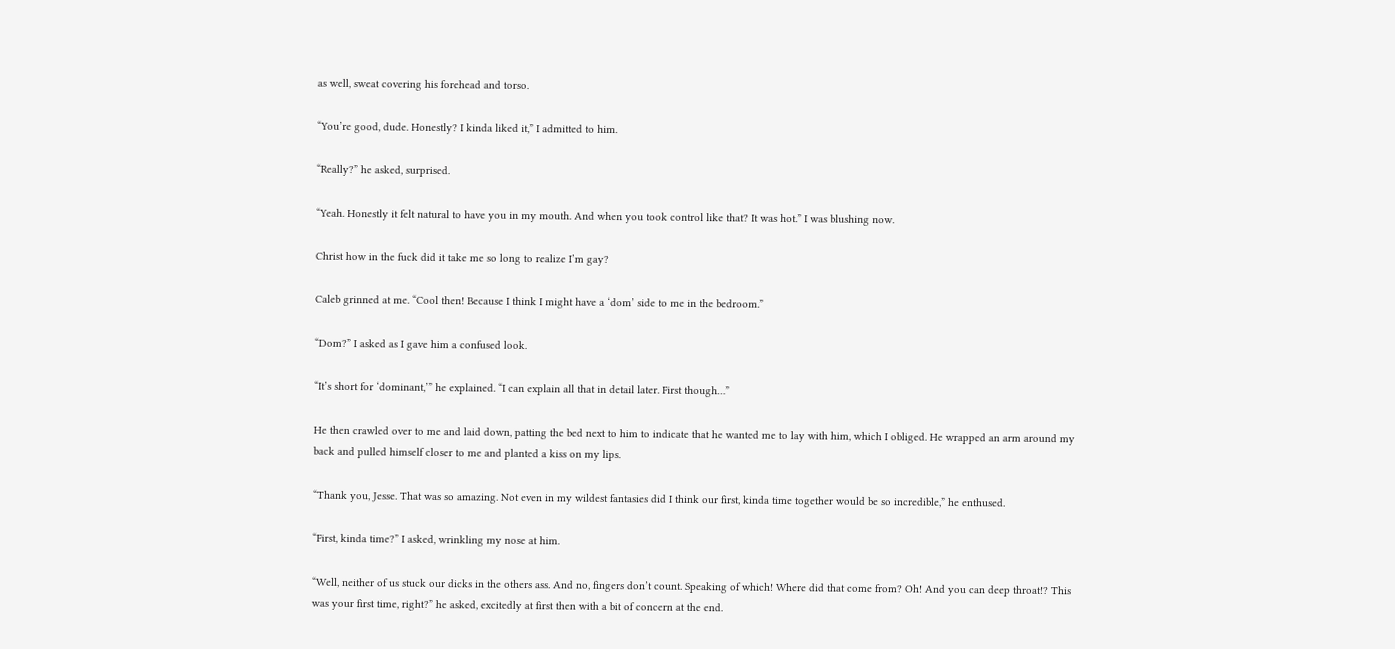as well, sweat covering his forehead and torso.

“You’re good, dude. Honestly? I kinda liked it,” I admitted to him.

“Really?” he asked, surprised.

“Yeah. Honestly it felt natural to have you in my mouth. And when you took control like that? It was hot.” I was blushing now.

Christ how in the fuck did it take me so long to realize I’m gay?

Caleb grinned at me. “Cool then! Because I think I might have a ‘dom’ side to me in the bedroom.”

“Dom?” I asked as I gave him a confused look.

“It’s short for ‘dominant,’” he explained. “I can explain all that in detail later. First though…”

He then crawled over to me and laid down, patting the bed next to him to indicate that he wanted me to lay with him, which I obliged. He wrapped an arm around my back and pulled himself closer to me and planted a kiss on my lips.

“Thank you, Jesse. That was so amazing. Not even in my wildest fantasies did I think our first, kinda time together would be so incredible,” he enthused.

“First, kinda time?” I asked, wrinkling my nose at him.

“Well, neither of us stuck our dicks in the others ass. And no, fingers don’t count. Speaking of which! Where did that come from? Oh! And you can deep throat!? This was your first time, right?” he asked, excitedly at first then with a bit of concern at the end.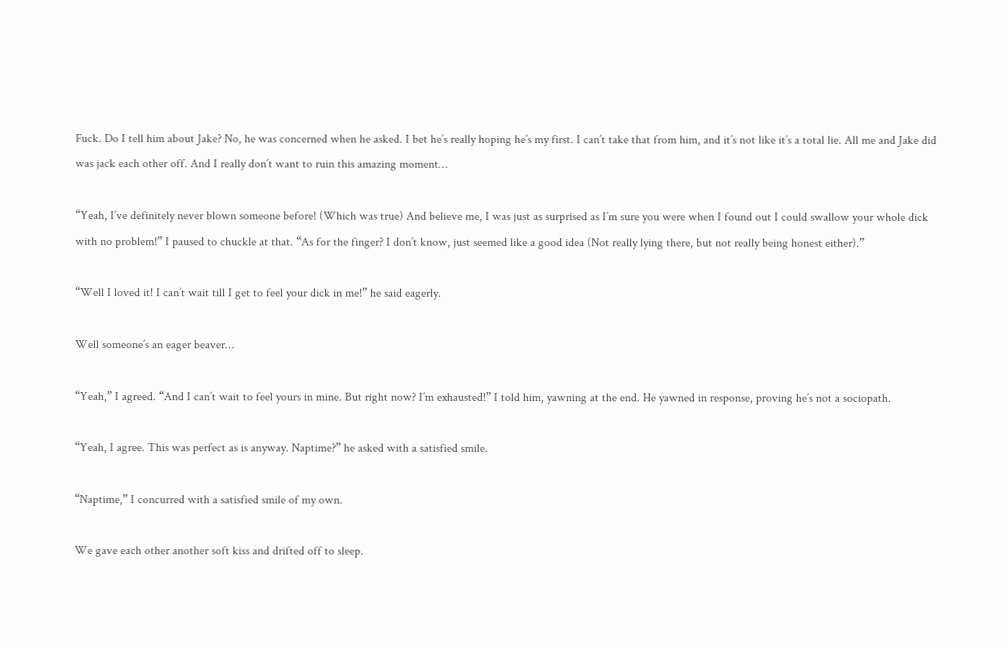Fuck. Do I tell him about Jake? No, he was concerned when he asked. I bet he’s really hoping he’s my first. I can’t take that from him, and it’s not like it’s a total lie. All me and Jake did was jack each other off. And I really don’t want to ruin this amazing moment…

“Yeah, I’ve definitely never blown someone before! (Which was true) And believe me, I was just as surprised as I’m sure you were when I found out I could swallow your whole dick with no problem!” I paused to chuckle at that. “As for the finger? I don’t know, just seemed like a good idea (Not really lying there, but not really being honest either).”

“Well I loved it! I can’t wait till I get to feel your dick in me!” he said eagerly.

Well someone’s an eager beaver…

“Yeah,” I agreed. “And I can’t wait to feel yours in mine. But right now? I’m exhausted!” I told him, yawning at the end. He yawned in response, proving he’s not a sociopath.

“Yeah, I agree. This was perfect as is anyway. Naptime?” he asked with a satisfied smile.

“Naptime,” I concurred with a satisfied smile of my own.

We gave each other another soft kiss and drifted off to sleep.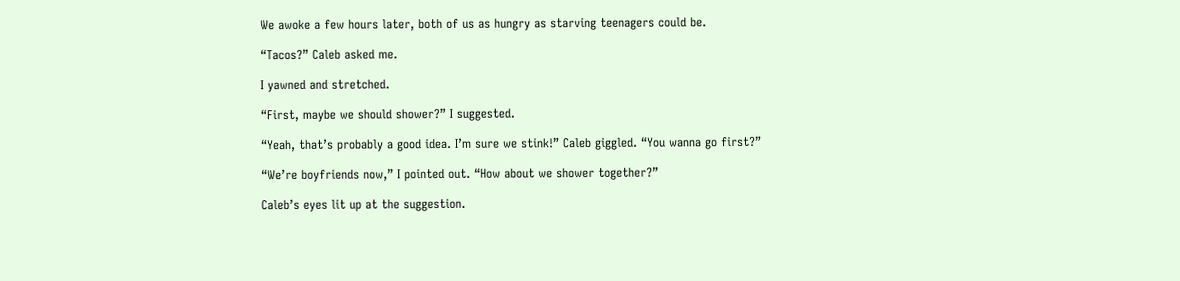We awoke a few hours later, both of us as hungry as starving teenagers could be.

“Tacos?” Caleb asked me.

I yawned and stretched.

“First, maybe we should shower?” I suggested.

“Yeah, that’s probably a good idea. I’m sure we stink!” Caleb giggled. “You wanna go first?”

“We’re boyfriends now,” I pointed out. “How about we shower together?”

Caleb’s eyes lit up at the suggestion.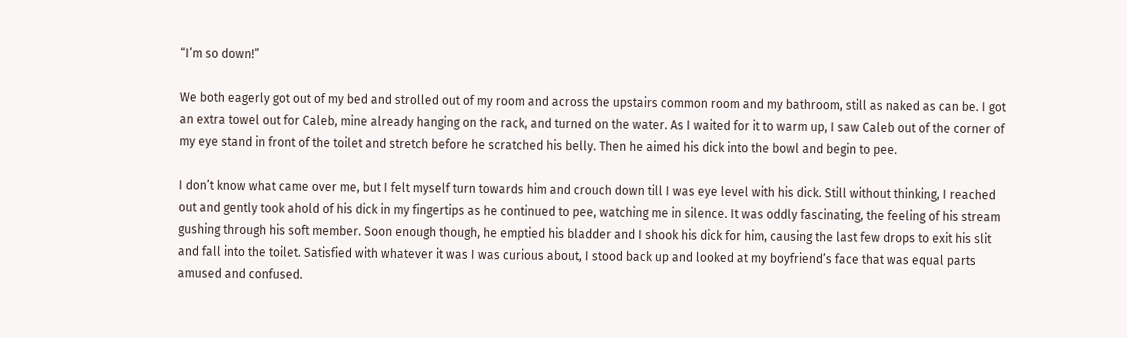“I’m so down!”

We both eagerly got out of my bed and strolled out of my room and across the upstairs common room and my bathroom, still as naked as can be. I got an extra towel out for Caleb, mine already hanging on the rack, and turned on the water. As I waited for it to warm up, I saw Caleb out of the corner of my eye stand in front of the toilet and stretch before he scratched his belly. Then he aimed his dick into the bowl and begin to pee.

I don’t know what came over me, but I felt myself turn towards him and crouch down till I was eye level with his dick. Still without thinking, I reached out and gently took ahold of his dick in my fingertips as he continued to pee, watching me in silence. It was oddly fascinating, the feeling of his stream gushing through his soft member. Soon enough though, he emptied his bladder and I shook his dick for him, causing the last few drops to exit his slit and fall into the toilet. Satisfied with whatever it was I was curious about, I stood back up and looked at my boyfriend’s face that was equal parts amused and confused.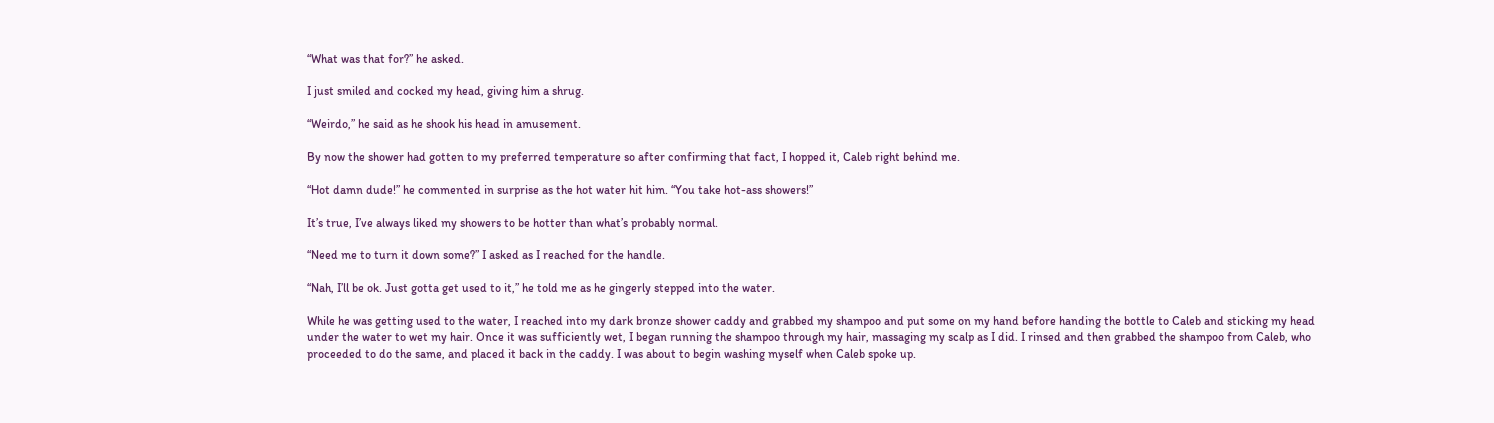“What was that for?” he asked.

I just smiled and cocked my head, giving him a shrug.

“Weirdo,” he said as he shook his head in amusement.

By now the shower had gotten to my preferred temperature so after confirming that fact, I hopped it, Caleb right behind me.

“Hot damn dude!” he commented in surprise as the hot water hit him. “You take hot-ass showers!”

It’s true, I’ve always liked my showers to be hotter than what’s probably normal.

“Need me to turn it down some?” I asked as I reached for the handle.

“Nah, I’ll be ok. Just gotta get used to it,” he told me as he gingerly stepped into the water.

While he was getting used to the water, I reached into my dark bronze shower caddy and grabbed my shampoo and put some on my hand before handing the bottle to Caleb and sticking my head under the water to wet my hair. Once it was sufficiently wet, I began running the shampoo through my hair, massaging my scalp as I did. I rinsed and then grabbed the shampoo from Caleb, who proceeded to do the same, and placed it back in the caddy. I was about to begin washing myself when Caleb spoke up.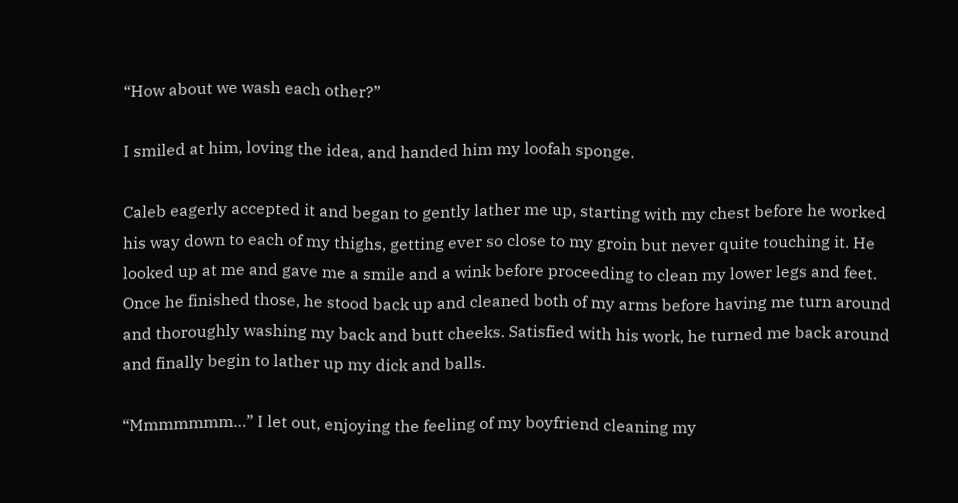“How about we wash each other?”

I smiled at him, loving the idea, and handed him my loofah sponge.

Caleb eagerly accepted it and began to gently lather me up, starting with my chest before he worked his way down to each of my thighs, getting ever so close to my groin but never quite touching it. He looked up at me and gave me a smile and a wink before proceeding to clean my lower legs and feet. Once he finished those, he stood back up and cleaned both of my arms before having me turn around and thoroughly washing my back and butt cheeks. Satisfied with his work, he turned me back around and finally begin to lather up my dick and balls.

“Mmmmmmm…” I let out, enjoying the feeling of my boyfriend cleaning my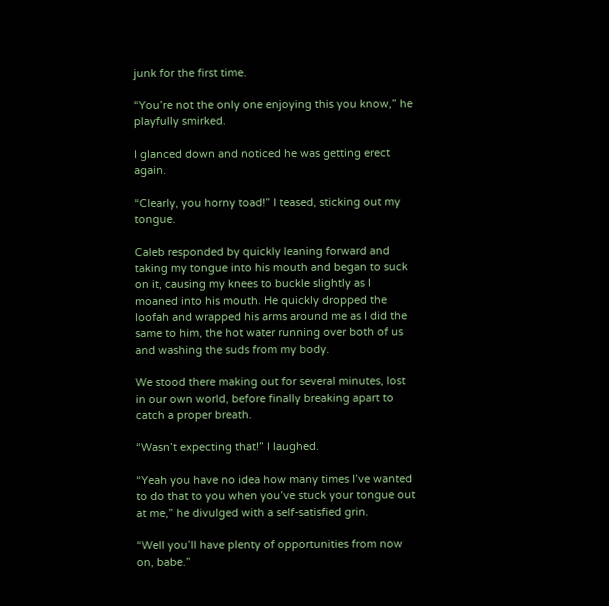junk for the first time.

“You’re not the only one enjoying this you know,” he playfully smirked.

I glanced down and noticed he was getting erect again.

“Clearly, you horny toad!” I teased, sticking out my tongue.

Caleb responded by quickly leaning forward and taking my tongue into his mouth and began to suck on it, causing my knees to buckle slightly as I moaned into his mouth. He quickly dropped the loofah and wrapped his arms around me as I did the same to him, the hot water running over both of us and washing the suds from my body.

We stood there making out for several minutes, lost in our own world, before finally breaking apart to catch a proper breath.

“Wasn’t expecting that!” I laughed.

“Yeah you have no idea how many times I’ve wanted to do that to you when you’ve stuck your tongue out at me,” he divulged with a self-satisfied grin.

“Well you’ll have plenty of opportunities from now on, babe.”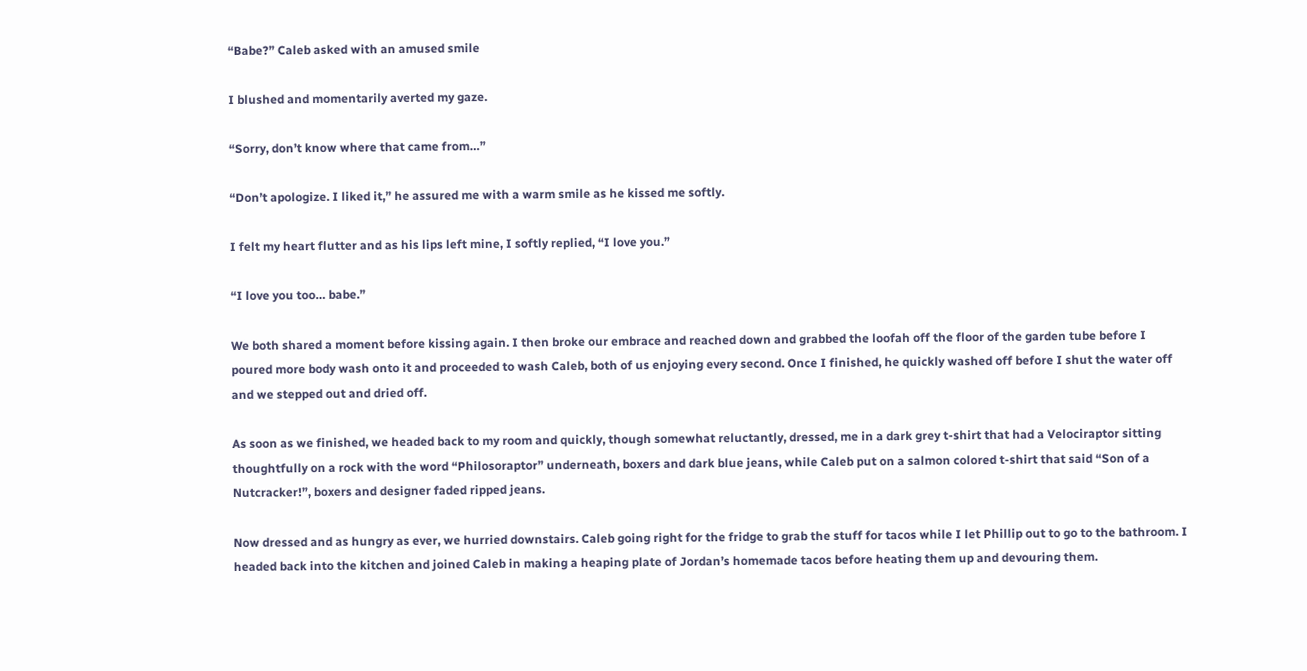“Babe?” Caleb asked with an amused smile

I blushed and momentarily averted my gaze.

“Sorry, don’t know where that came from…”

“Don’t apologize. I liked it,” he assured me with a warm smile as he kissed me softly.

I felt my heart flutter and as his lips left mine, I softly replied, “I love you.”

“I love you too… babe.”

We both shared a moment before kissing again. I then broke our embrace and reached down and grabbed the loofah off the floor of the garden tube before I poured more body wash onto it and proceeded to wash Caleb, both of us enjoying every second. Once I finished, he quickly washed off before I shut the water off and we stepped out and dried off.

As soon as we finished, we headed back to my room and quickly, though somewhat reluctantly, dressed, me in a dark grey t-shirt that had a Velociraptor sitting thoughtfully on a rock with the word “Philosoraptor” underneath, boxers and dark blue jeans, while Caleb put on a salmon colored t-shirt that said “Son of a Nutcracker!”, boxers and designer faded ripped jeans.

Now dressed and as hungry as ever, we hurried downstairs. Caleb going right for the fridge to grab the stuff for tacos while I let Phillip out to go to the bathroom. I headed back into the kitchen and joined Caleb in making a heaping plate of Jordan’s homemade tacos before heating them up and devouring them.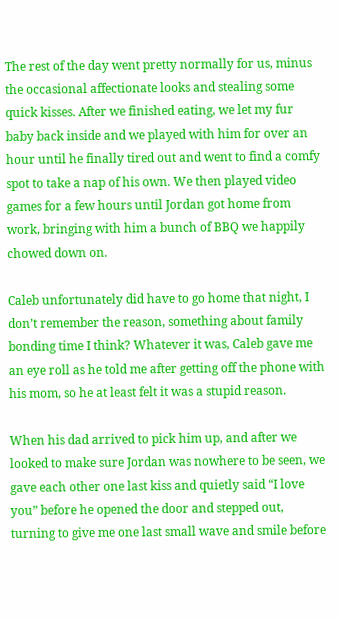The rest of the day went pretty normally for us, minus the occasional affectionate looks and stealing some quick kisses. After we finished eating, we let my fur baby back inside and we played with him for over an hour until he finally tired out and went to find a comfy spot to take a nap of his own. We then played video games for a few hours until Jordan got home from work, bringing with him a bunch of BBQ we happily chowed down on.

Caleb unfortunately did have to go home that night, I don’t remember the reason, something about family bonding time I think? Whatever it was, Caleb gave me an eye roll as he told me after getting off the phone with his mom, so he at least felt it was a stupid reason.

When his dad arrived to pick him up, and after we looked to make sure Jordan was nowhere to be seen, we gave each other one last kiss and quietly said “I love you” before he opened the door and stepped out, turning to give me one last small wave and smile before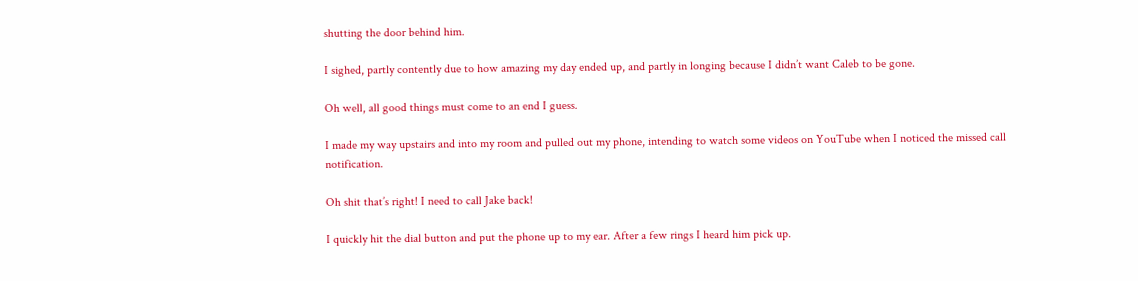shutting the door behind him.

I sighed, partly contently due to how amazing my day ended up, and partly in longing because I didn’t want Caleb to be gone.

Oh well, all good things must come to an end I guess.

I made my way upstairs and into my room and pulled out my phone, intending to watch some videos on YouTube when I noticed the missed call notification.

Oh shit that’s right! I need to call Jake back!

I quickly hit the dial button and put the phone up to my ear. After a few rings I heard him pick up.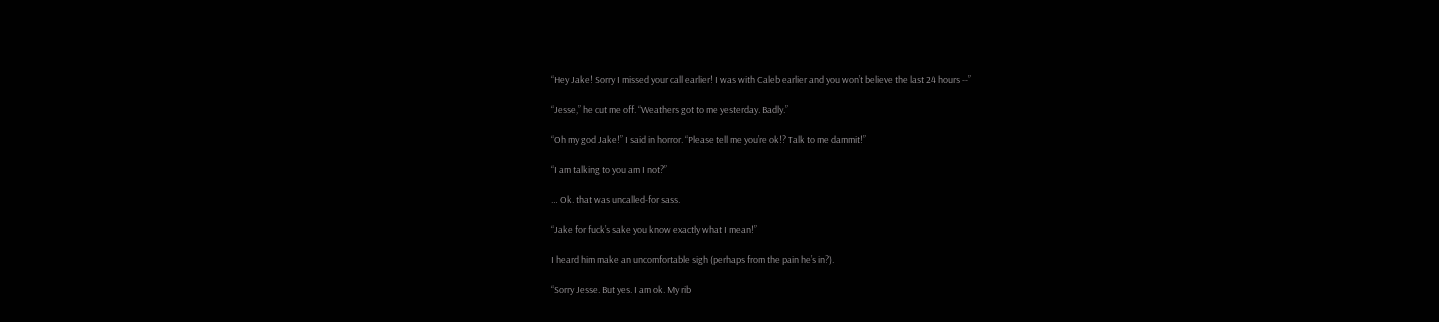“Hey Jake! Sorry I missed your call earlier! I was with Caleb earlier and you won’t believe the last 24 hours --”

“Jesse,” he cut me off. “Weathers got to me yesterday. Badly.”

“Oh my god Jake!” I said in horror. “Please tell me you’re ok!? Talk to me dammit!”

“I am talking to you am I not?”

… Ok. that was uncalled-for sass.

“Jake for fuck’s sake you know exactly what I mean!”

I heard him make an uncomfortable sigh (perhaps from the pain he’s in?).

“Sorry Jesse. But yes. I am ok. My rib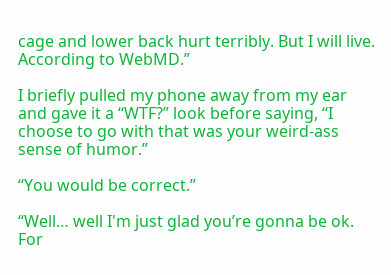cage and lower back hurt terribly. But I will live. According to WebMD.”

I briefly pulled my phone away from my ear and gave it a “WTF?” look before saying, “I choose to go with that was your weird-ass sense of humor.”

“You would be correct.”

“Well… well I'm just glad you’re gonna be ok. For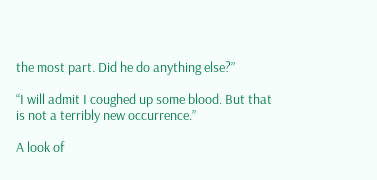the most part. Did he do anything else?”

“I will admit I coughed up some blood. But that is not a terribly new occurrence.”

A look of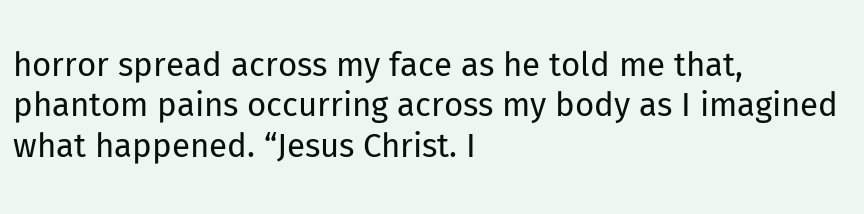horror spread across my face as he told me that, phantom pains occurring across my body as I imagined what happened. “Jesus Christ. I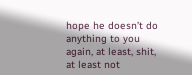hope he doesn’t do anything to you again, at least, shit, at least not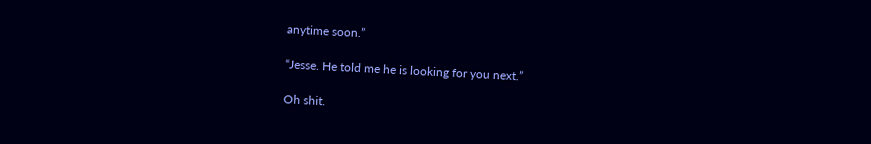anytime soon.”

“Jesse. He told me he is looking for you next.”

Oh shit.